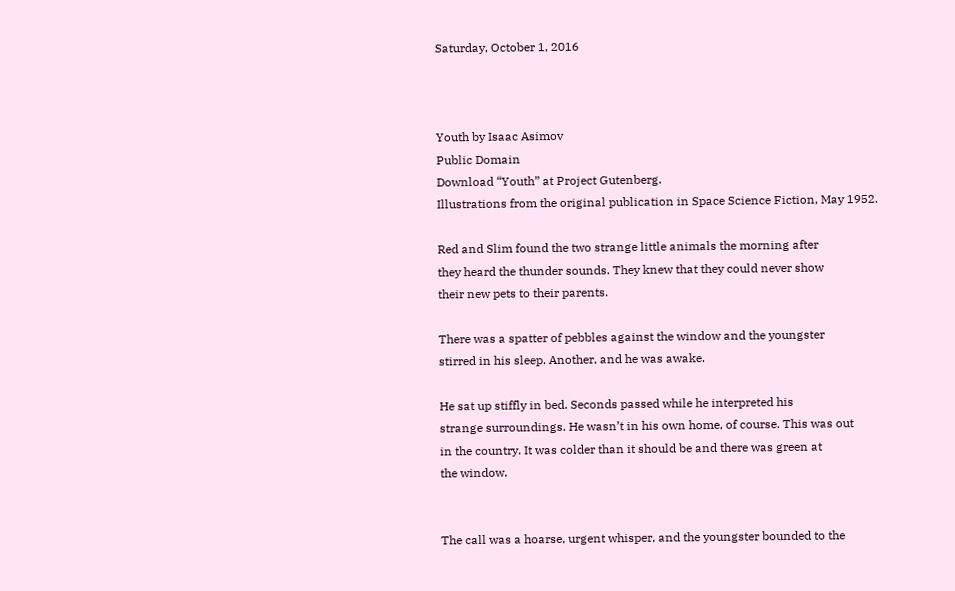Saturday, October 1, 2016



Youth by Isaac Asimov
Public Domain
Download “Youth” at Project Gutenberg.
Illustrations from the original publication in Space Science Fiction, May 1952.

Red and Slim found the two strange little animals the morning after
they heard the thunder sounds. They knew that they could never show
their new pets to their parents.

There was a spatter of pebbles against the window and the youngster
stirred in his sleep. Another, and he was awake.

He sat up stiffly in bed. Seconds passed while he interpreted his
strange surroundings. He wasn’t in his own home, of course. This was out
in the country. It was colder than it should be and there was green at
the window.


The call was a hoarse, urgent whisper, and the youngster bounded to the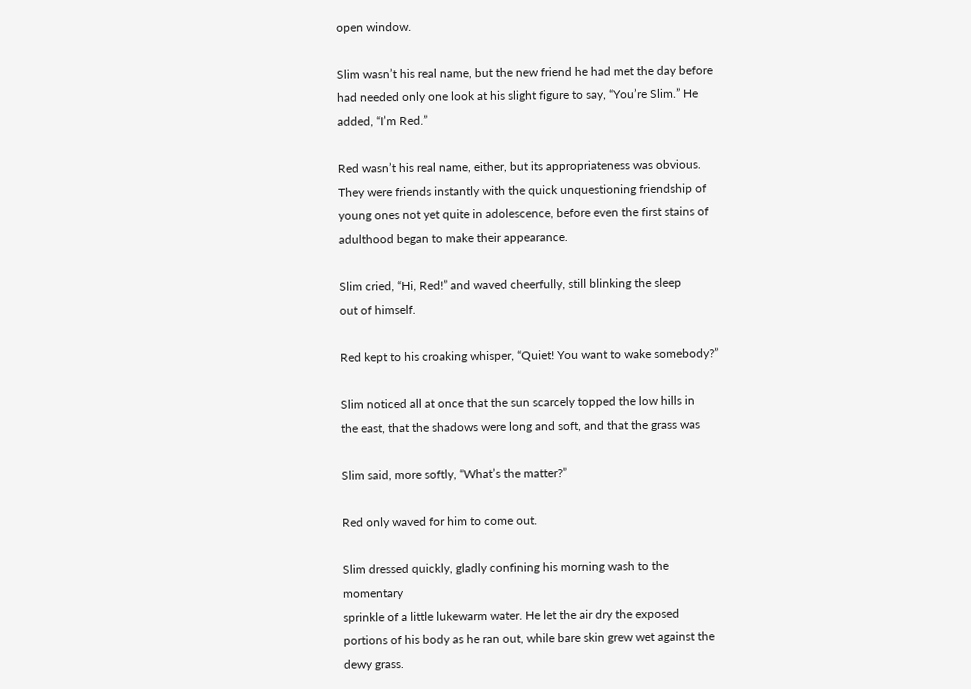open window.

Slim wasn’t his real name, but the new friend he had met the day before
had needed only one look at his slight figure to say, “You’re Slim.” He
added, “I’m Red.”

Red wasn’t his real name, either, but its appropriateness was obvious.
They were friends instantly with the quick unquestioning friendship of
young ones not yet quite in adolescence, before even the first stains of
adulthood began to make their appearance.

Slim cried, “Hi, Red!” and waved cheerfully, still blinking the sleep
out of himself.

Red kept to his croaking whisper, “Quiet! You want to wake somebody?”

Slim noticed all at once that the sun scarcely topped the low hills in
the east, that the shadows were long and soft, and that the grass was

Slim said, more softly, “What’s the matter?”

Red only waved for him to come out.

Slim dressed quickly, gladly confining his morning wash to the momentary
sprinkle of a little lukewarm water. He let the air dry the exposed
portions of his body as he ran out, while bare skin grew wet against the
dewy grass.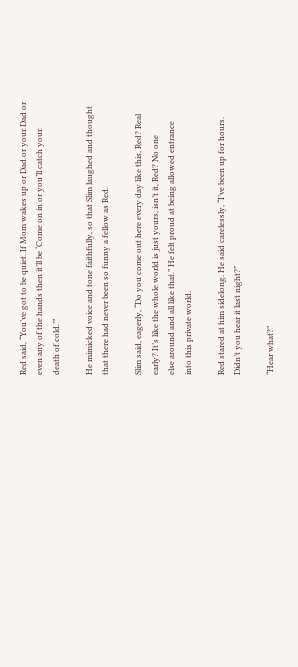Red said, “You’ve got to be quiet. If Mom wakes up or Dad or your Dad or
even any of the hands then it’ll be ‘Come on in or you’ll catch your
death of cold.’”

He mimicked voice and tone faithfully, so that Slim laughed and thought
that there had never been so funny a fellow as Red.

Slim said, eagerly, “Do you come out here every day like this, Red? Real
early? It’s like the whole world is just yours, isn’t it, Red? No one
else around and all like that.” He felt proud at being allowed entrance
into this private world.

Red stared at him sidelong. He said carelessly, “I’ve been up for hours.
Didn’t you hear it last night?”

“Hear what?”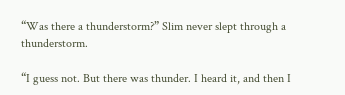“Was there a thunderstorm?” Slim never slept through a thunderstorm.

“I guess not. But there was thunder. I heard it, and then I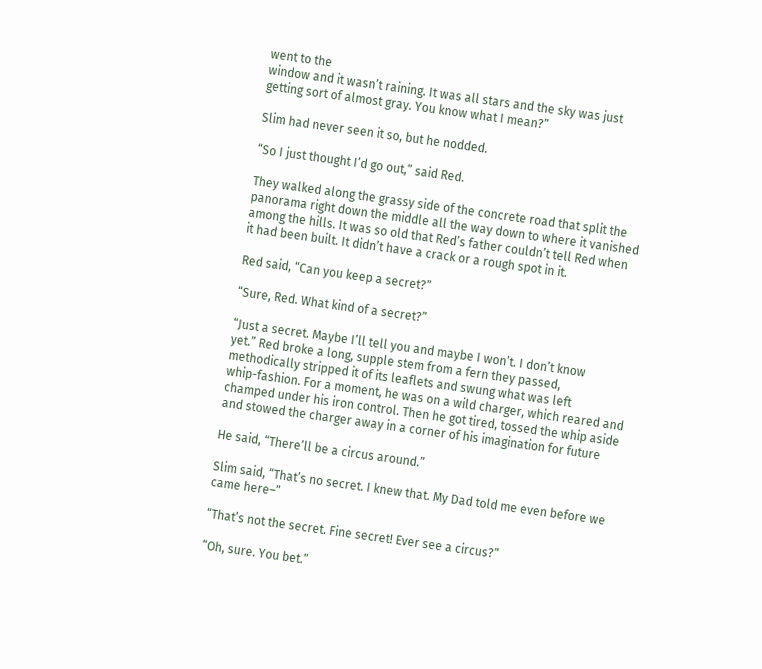went to the
window and it wasn’t raining. It was all stars and the sky was just
getting sort of almost gray. You know what I mean?”

Slim had never seen it so, but he nodded.

“So I just thought I’d go out,” said Red.

They walked along the grassy side of the concrete road that split the
panorama right down the middle all the way down to where it vanished
among the hills. It was so old that Red’s father couldn’t tell Red when
it had been built. It didn’t have a crack or a rough spot in it.

Red said, “Can you keep a secret?”

“Sure, Red. What kind of a secret?”

“Just a secret. Maybe I’ll tell you and maybe I won’t. I don’t know
yet.” Red broke a long, supple stem from a fern they passed,
methodically stripped it of its leaflets and swung what was left
whip-fashion. For a moment, he was on a wild charger, which reared and
champed under his iron control. Then he got tired, tossed the whip aside
and stowed the charger away in a corner of his imagination for future

He said, “There’ll be a circus around.”

Slim said, “That’s no secret. I knew that. My Dad told me even before we
came here–”

“That’s not the secret. Fine secret! Ever see a circus?”

“Oh, sure. You bet.”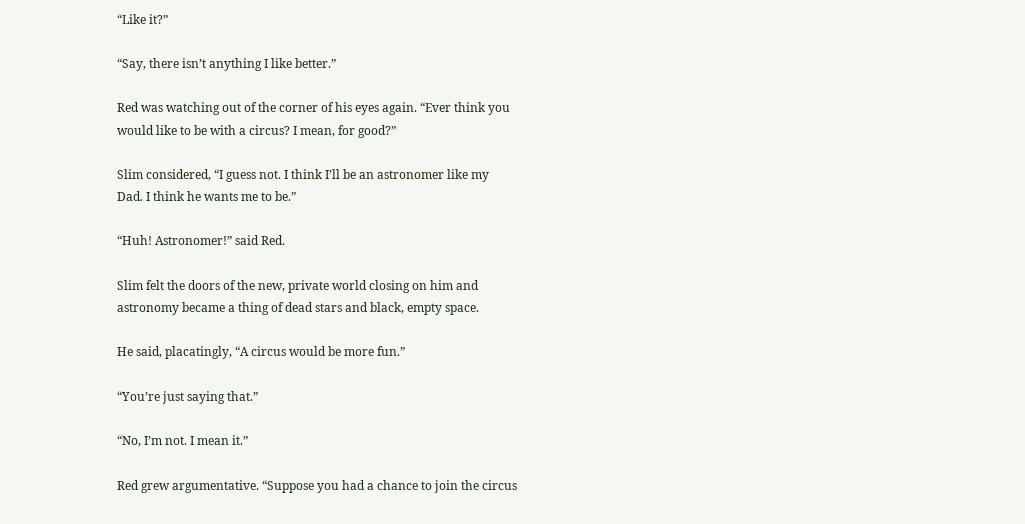“Like it?”

“Say, there isn’t anything I like better.”

Red was watching out of the corner of his eyes again. “Ever think you
would like to be with a circus? I mean, for good?”

Slim considered, “I guess not. I think I’ll be an astronomer like my
Dad. I think he wants me to be.”

“Huh! Astronomer!” said Red.

Slim felt the doors of the new, private world closing on him and
astronomy became a thing of dead stars and black, empty space.

He said, placatingly, “A circus would be more fun.”

“You’re just saying that.”

“No, I’m not. I mean it.”

Red grew argumentative. “Suppose you had a chance to join the circus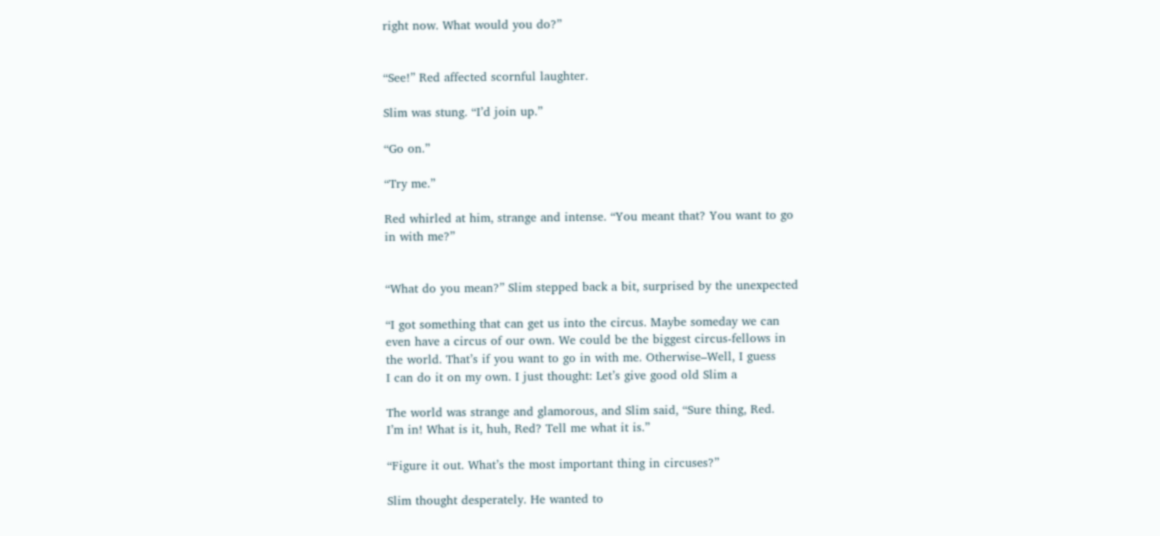right now. What would you do?”


“See!” Red affected scornful laughter.

Slim was stung. “I’d join up.”

“Go on.”

“Try me.”

Red whirled at him, strange and intense. “You meant that? You want to go
in with me?”


“What do you mean?” Slim stepped back a bit, surprised by the unexpected

“I got something that can get us into the circus. Maybe someday we can
even have a circus of our own. We could be the biggest circus-fellows in
the world. That’s if you want to go in with me. Otherwise–Well, I guess
I can do it on my own. I just thought: Let’s give good old Slim a

The world was strange and glamorous, and Slim said, “Sure thing, Red.
I’m in! What is it, huh, Red? Tell me what it is.”

“Figure it out. What’s the most important thing in circuses?”

Slim thought desperately. He wanted to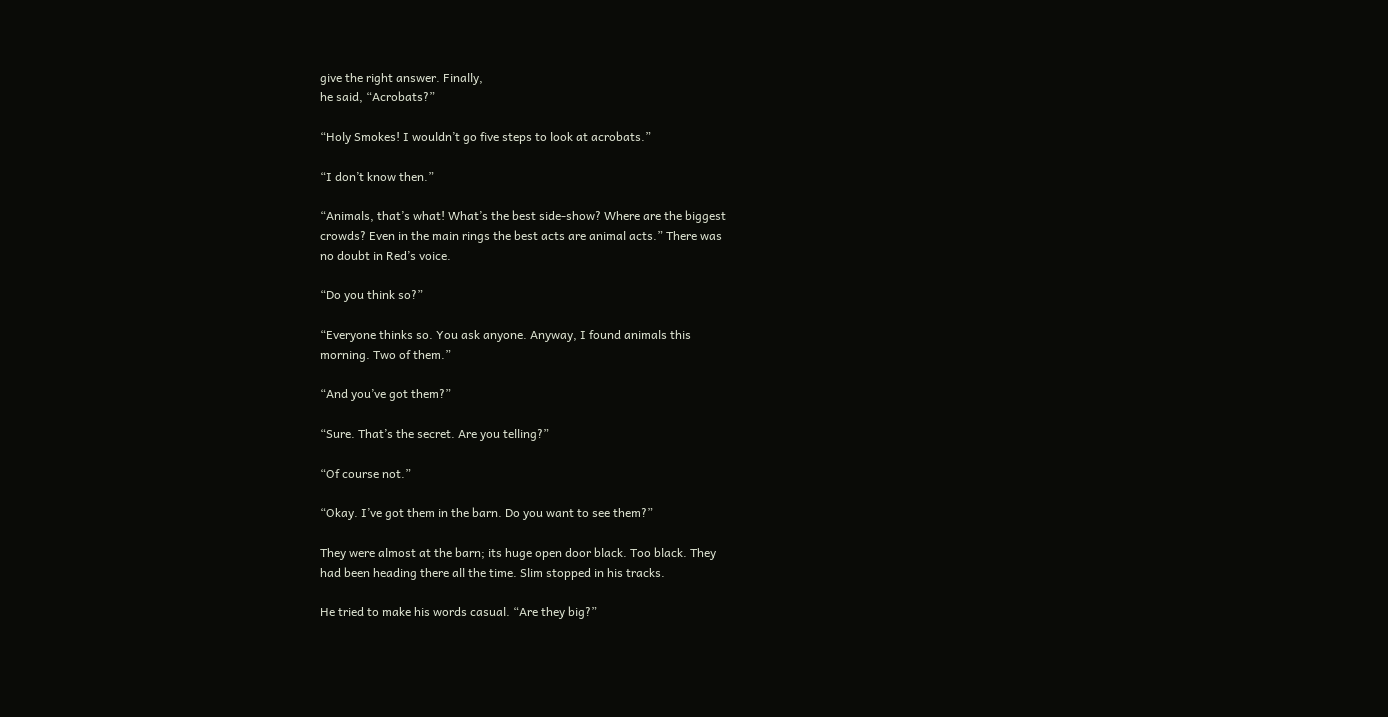give the right answer. Finally,
he said, “Acrobats?”

“Holy Smokes! I wouldn’t go five steps to look at acrobats.”

“I don’t know then.”

“Animals, that’s what! What’s the best side-show? Where are the biggest
crowds? Even in the main rings the best acts are animal acts.” There was
no doubt in Red’s voice.

“Do you think so?”

“Everyone thinks so. You ask anyone. Anyway, I found animals this
morning. Two of them.”

“And you’ve got them?”

“Sure. That’s the secret. Are you telling?”

“Of course not.”

“Okay. I’ve got them in the barn. Do you want to see them?”

They were almost at the barn; its huge open door black. Too black. They
had been heading there all the time. Slim stopped in his tracks.

He tried to make his words casual. “Are they big?”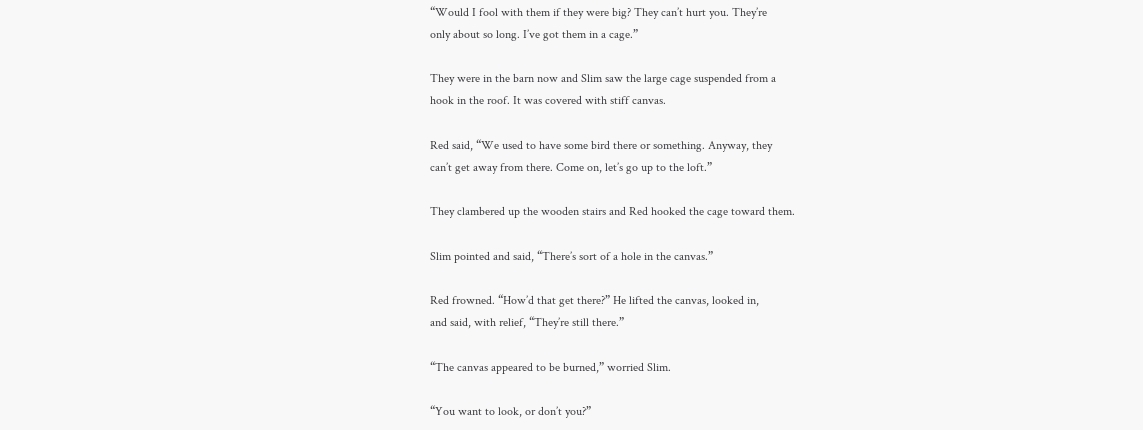“Would I fool with them if they were big? They can’t hurt you. They’re
only about so long. I’ve got them in a cage.”

They were in the barn now and Slim saw the large cage suspended from a
hook in the roof. It was covered with stiff canvas.

Red said, “We used to have some bird there or something. Anyway, they
can’t get away from there. Come on, let’s go up to the loft.”

They clambered up the wooden stairs and Red hooked the cage toward them.

Slim pointed and said, “There’s sort of a hole in the canvas.”

Red frowned. “How’d that get there?” He lifted the canvas, looked in,
and said, with relief, “They’re still there.”

“The canvas appeared to be burned,” worried Slim.

“You want to look, or don’t you?”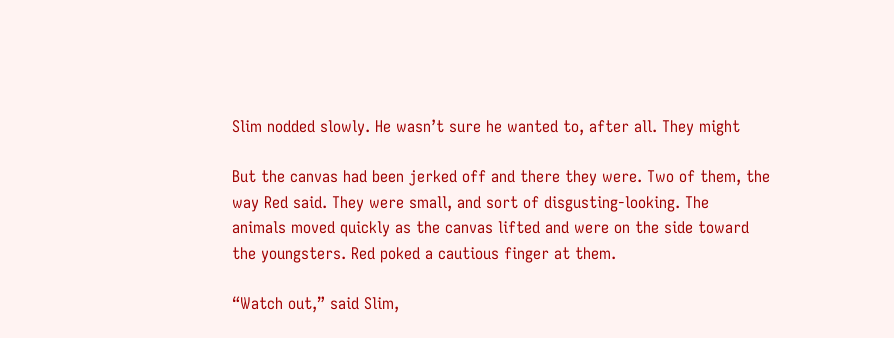Slim nodded slowly. He wasn’t sure he wanted to, after all. They might

But the canvas had been jerked off and there they were. Two of them, the
way Red said. They were small, and sort of disgusting-looking. The
animals moved quickly as the canvas lifted and were on the side toward
the youngsters. Red poked a cautious finger at them.

“Watch out,” said Slim,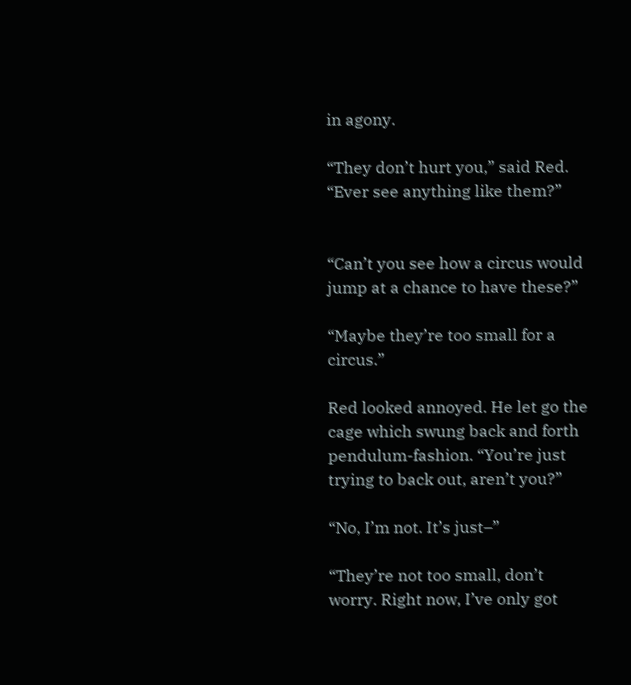in agony.

“They don’t hurt you,” said Red. “Ever see anything like them?”


“Can’t you see how a circus would jump at a chance to have these?”

“Maybe they’re too small for a circus.”

Red looked annoyed. He let go the cage which swung back and forth
pendulum-fashion. “You’re just trying to back out, aren’t you?”

“No, I’m not. It’s just–”

“They’re not too small, don’t worry. Right now, I’ve only got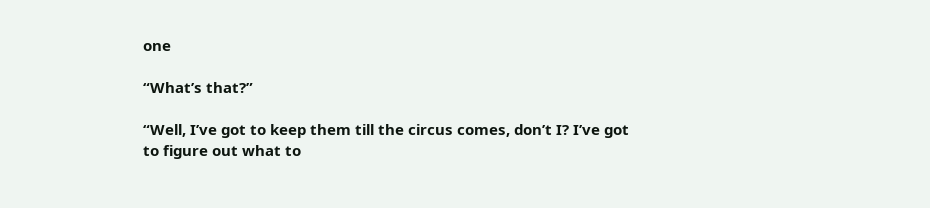one

“What’s that?”

“Well, I’ve got to keep them till the circus comes, don’t I? I’ve got
to figure out what to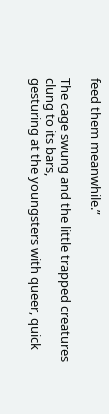feed them meanwhile.”

The cage swung and the little trapped creatures clung to its bars,
gesturing at the youngsters with queer, quick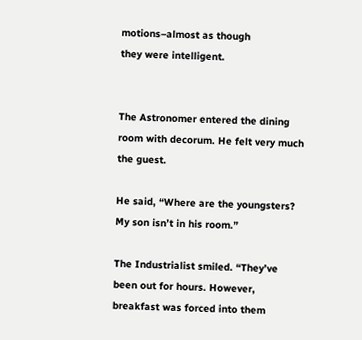motions–almost as though
they were intelligent.


The Astronomer entered the dining room with decorum. He felt very much
the guest.

He said, “Where are the youngsters? My son isn’t in his room.”

The Industrialist smiled. “They’ve been out for hours. However,
breakfast was forced into them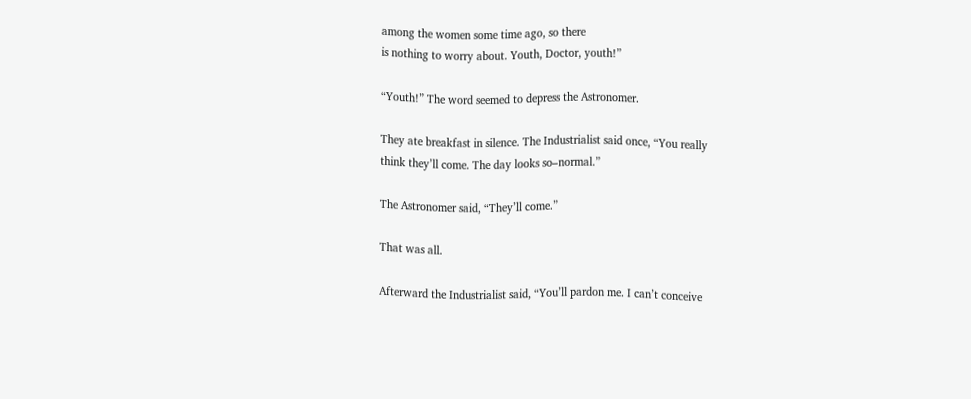among the women some time ago, so there
is nothing to worry about. Youth, Doctor, youth!”

“Youth!” The word seemed to depress the Astronomer.

They ate breakfast in silence. The Industrialist said once, “You really
think they’ll come. The day looks so–normal.”

The Astronomer said, “They’ll come.”

That was all.

Afterward the Industrialist said, “You’ll pardon me. I can’t conceive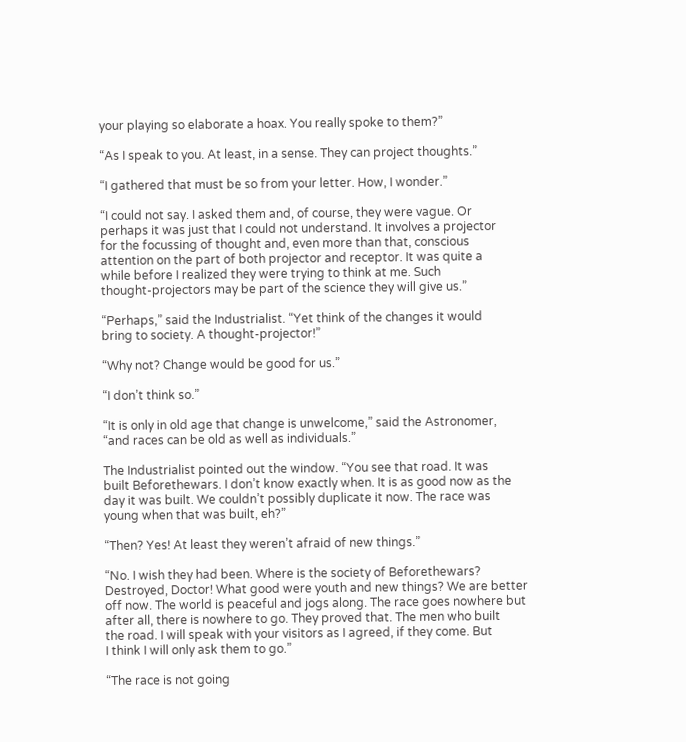your playing so elaborate a hoax. You really spoke to them?”

“As I speak to you. At least, in a sense. They can project thoughts.”

“I gathered that must be so from your letter. How, I wonder.”

“I could not say. I asked them and, of course, they were vague. Or
perhaps it was just that I could not understand. It involves a projector
for the focussing of thought and, even more than that, conscious
attention on the part of both projector and receptor. It was quite a
while before I realized they were trying to think at me. Such
thought-projectors may be part of the science they will give us.”

“Perhaps,” said the Industrialist. “Yet think of the changes it would
bring to society. A thought-projector!”

“Why not? Change would be good for us.”

“I don’t think so.”

“It is only in old age that change is unwelcome,” said the Astronomer,
“and races can be old as well as individuals.”

The Industrialist pointed out the window. “You see that road. It was
built Beforethewars. I don’t know exactly when. It is as good now as the
day it was built. We couldn’t possibly duplicate it now. The race was
young when that was built, eh?”

“Then? Yes! At least they weren’t afraid of new things.”

“No. I wish they had been. Where is the society of Beforethewars?
Destroyed, Doctor! What good were youth and new things? We are better
off now. The world is peaceful and jogs along. The race goes nowhere but
after all, there is nowhere to go. They proved that. The men who built
the road. I will speak with your visitors as I agreed, if they come. But
I think I will only ask them to go.”

“The race is not going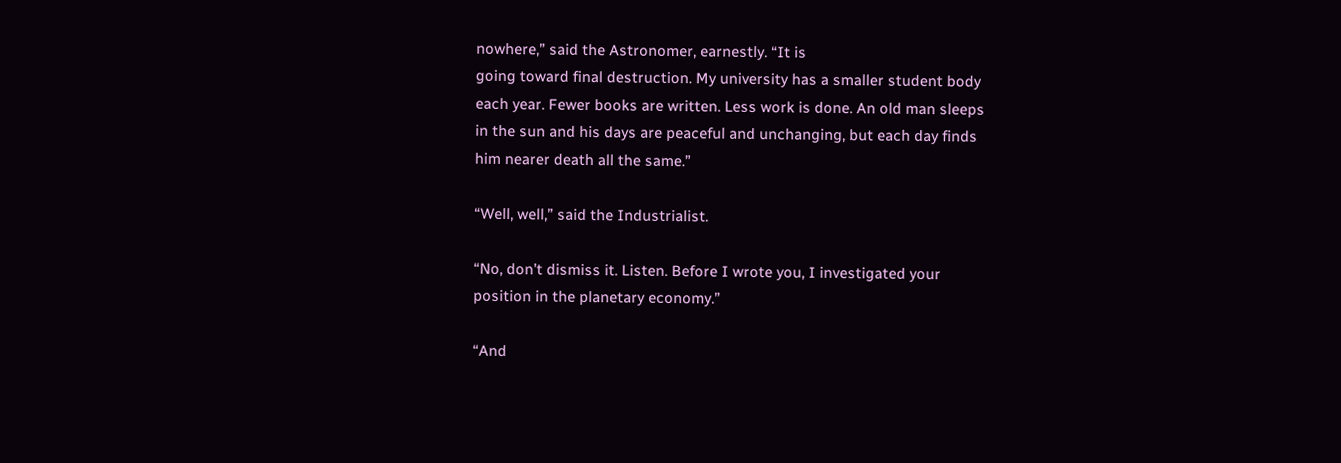nowhere,” said the Astronomer, earnestly. “It is
going toward final destruction. My university has a smaller student body
each year. Fewer books are written. Less work is done. An old man sleeps
in the sun and his days are peaceful and unchanging, but each day finds
him nearer death all the same.”

“Well, well,” said the Industrialist.

“No, don’t dismiss it. Listen. Before I wrote you, I investigated your
position in the planetary economy.”

“And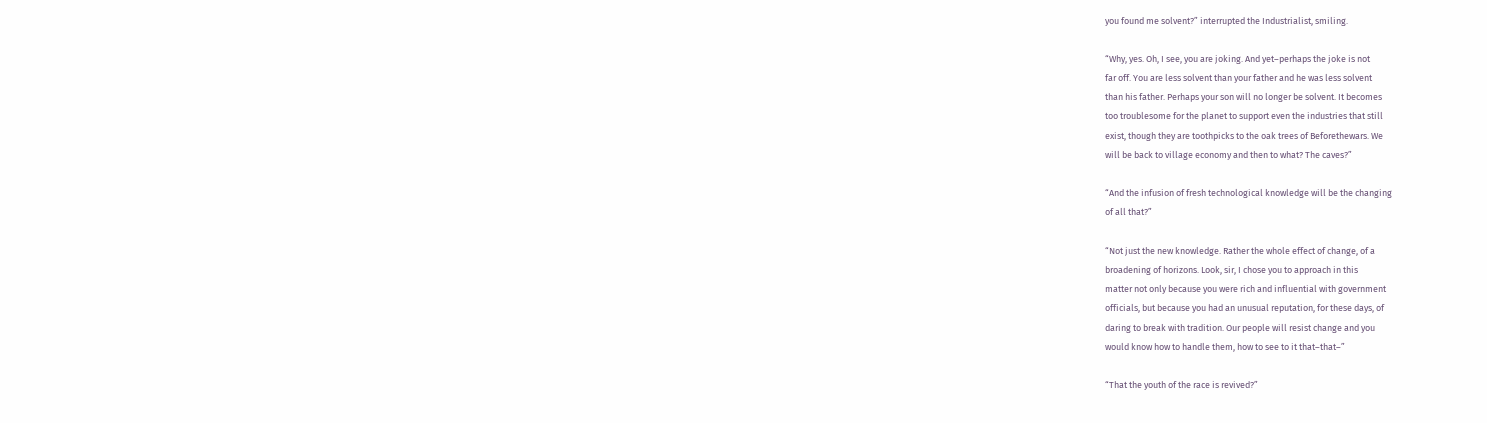you found me solvent?” interrupted the Industrialist, smiling.

“Why, yes. Oh, I see, you are joking. And yet–perhaps the joke is not
far off. You are less solvent than your father and he was less solvent
than his father. Perhaps your son will no longer be solvent. It becomes
too troublesome for the planet to support even the industries that still
exist, though they are toothpicks to the oak trees of Beforethewars. We
will be back to village economy and then to what? The caves?”

“And the infusion of fresh technological knowledge will be the changing
of all that?”

“Not just the new knowledge. Rather the whole effect of change, of a
broadening of horizons. Look, sir, I chose you to approach in this
matter not only because you were rich and influential with government
officials, but because you had an unusual reputation, for these days, of
daring to break with tradition. Our people will resist change and you
would know how to handle them, how to see to it that–that–”

“That the youth of the race is revived?”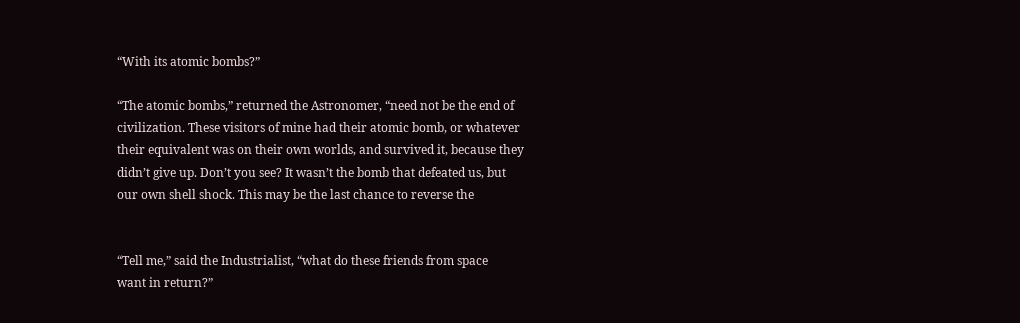“With its atomic bombs?”

“The atomic bombs,” returned the Astronomer, “need not be the end of
civilization. These visitors of mine had their atomic bomb, or whatever
their equivalent was on their own worlds, and survived it, because they
didn’t give up. Don’t you see? It wasn’t the bomb that defeated us, but
our own shell shock. This may be the last chance to reverse the


“Tell me,” said the Industrialist, “what do these friends from space
want in return?”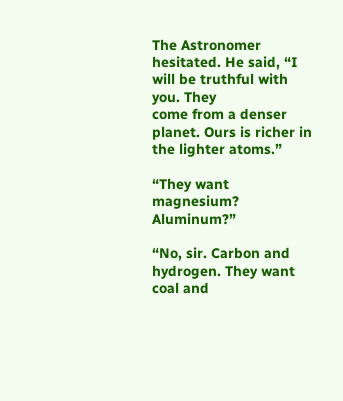The Astronomer hesitated. He said, “I will be truthful with you. They
come from a denser planet. Ours is richer in the lighter atoms.”

“They want magnesium? Aluminum?”

“No, sir. Carbon and hydrogen. They want coal and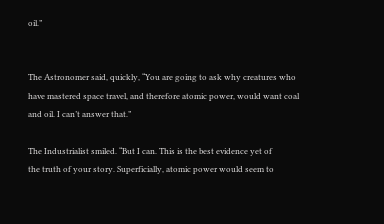oil.”


The Astronomer said, quickly, “You are going to ask why creatures who
have mastered space travel, and therefore atomic power, would want coal
and oil. I can’t answer that.”

The Industrialist smiled. “But I can. This is the best evidence yet of
the truth of your story. Superficially, atomic power would seem to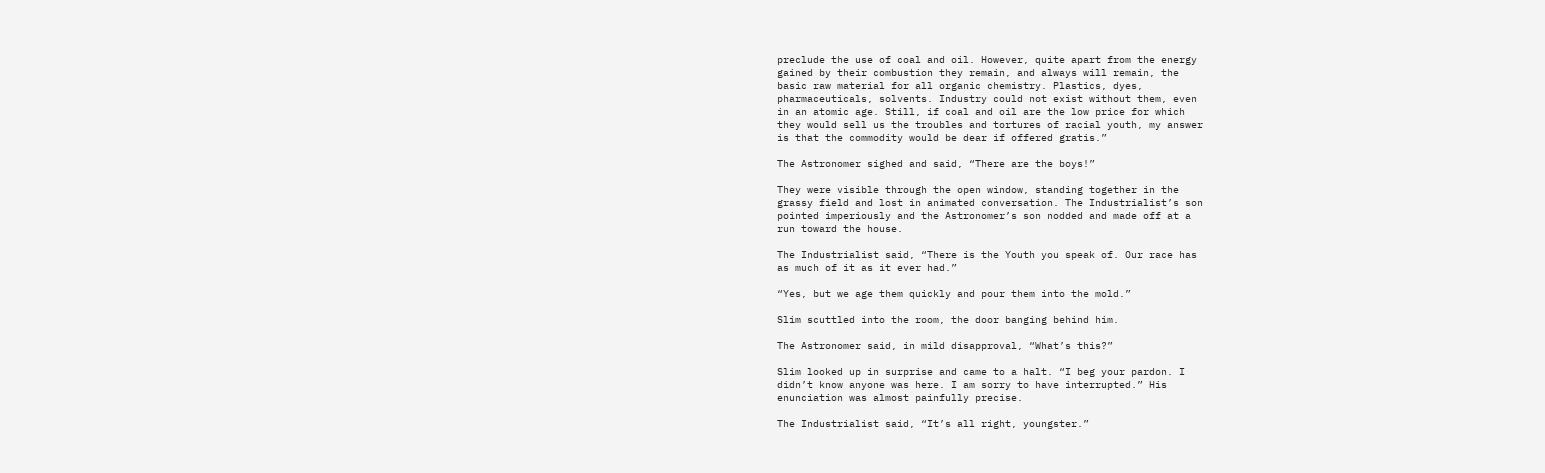preclude the use of coal and oil. However, quite apart from the energy
gained by their combustion they remain, and always will remain, the
basic raw material for all organic chemistry. Plastics, dyes,
pharmaceuticals, solvents. Industry could not exist without them, even
in an atomic age. Still, if coal and oil are the low price for which
they would sell us the troubles and tortures of racial youth, my answer
is that the commodity would be dear if offered gratis.”

The Astronomer sighed and said, “There are the boys!”

They were visible through the open window, standing together in the
grassy field and lost in animated conversation. The Industrialist’s son
pointed imperiously and the Astronomer’s son nodded and made off at a
run toward the house.

The Industrialist said, “There is the Youth you speak of. Our race has
as much of it as it ever had.”

“Yes, but we age them quickly and pour them into the mold.”

Slim scuttled into the room, the door banging behind him.

The Astronomer said, in mild disapproval, “What’s this?”

Slim looked up in surprise and came to a halt. “I beg your pardon. I
didn’t know anyone was here. I am sorry to have interrupted.” His
enunciation was almost painfully precise.

The Industrialist said, “It’s all right, youngster.”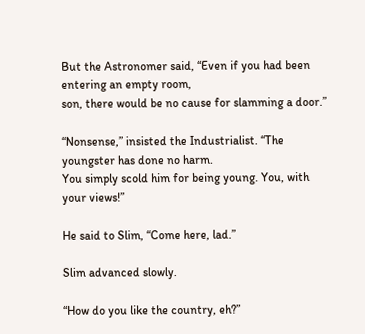But the Astronomer said, “Even if you had been entering an empty room,
son, there would be no cause for slamming a door.”

“Nonsense,” insisted the Industrialist. “The youngster has done no harm.
You simply scold him for being young. You, with your views!”

He said to Slim, “Come here, lad.”

Slim advanced slowly.

“How do you like the country, eh?”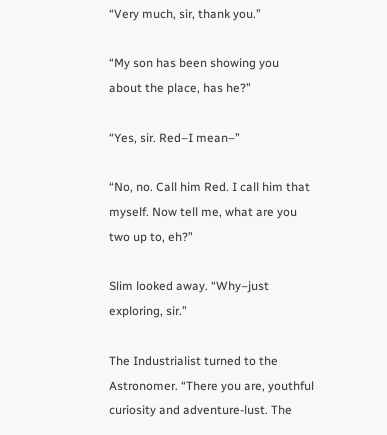“Very much, sir, thank you.”

“My son has been showing you about the place, has he?”

“Yes, sir. Red–I mean–”

“No, no. Call him Red. I call him that myself. Now tell me, what are you
two up to, eh?”

Slim looked away. “Why–just exploring, sir.”

The Industrialist turned to the Astronomer. “There you are, youthful
curiosity and adventure-lust. The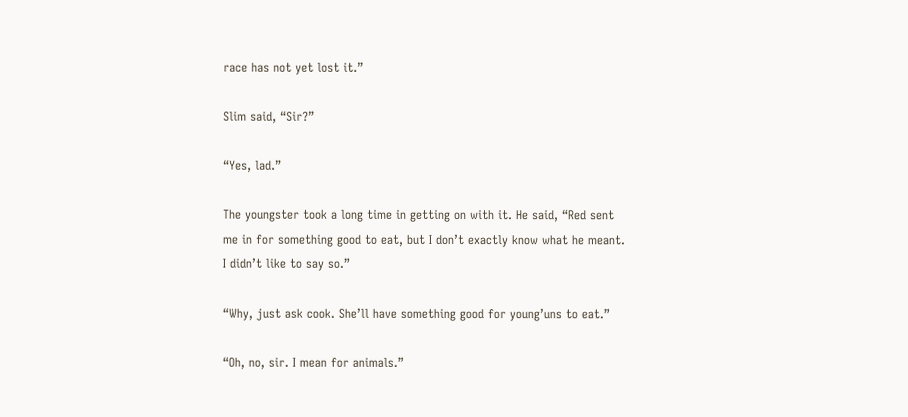race has not yet lost it.”

Slim said, “Sir?”

“Yes, lad.”

The youngster took a long time in getting on with it. He said, “Red sent
me in for something good to eat, but I don’t exactly know what he meant.
I didn’t like to say so.”

“Why, just ask cook. She’ll have something good for young’uns to eat.”

“Oh, no, sir. I mean for animals.”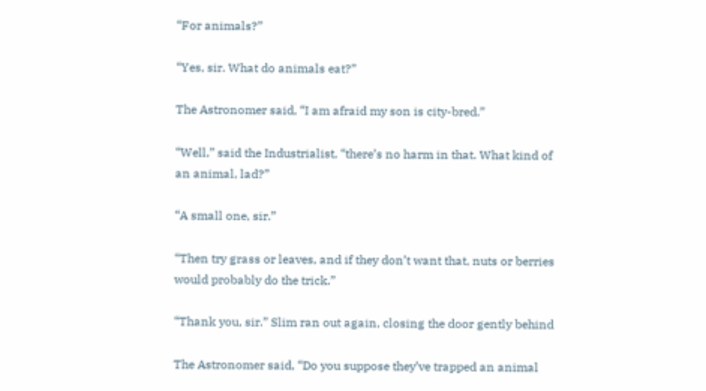“For animals?”

“Yes, sir. What do animals eat?”

The Astronomer said, “I am afraid my son is city-bred.”

“Well,” said the Industrialist, “there’s no harm in that. What kind of
an animal, lad?”

“A small one, sir.”

“Then try grass or leaves, and if they don’t want that, nuts or berries
would probably do the trick.”

“Thank you, sir.” Slim ran out again, closing the door gently behind

The Astronomer said, “Do you suppose they’ve trapped an animal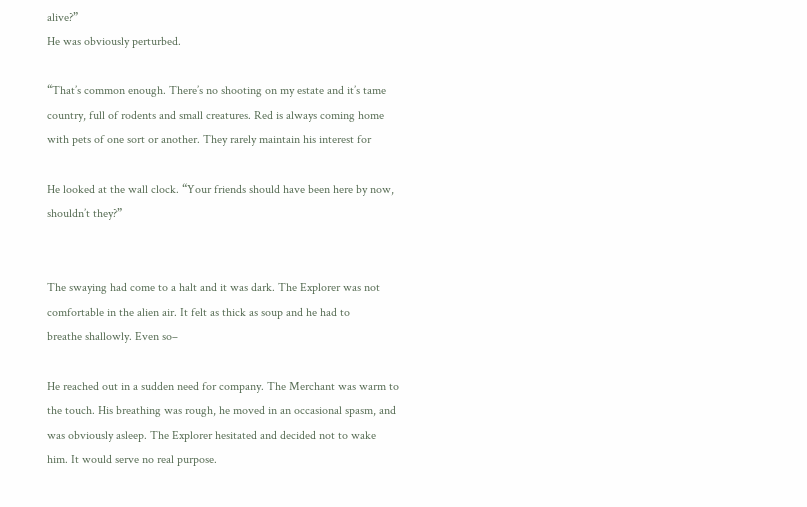alive?”
He was obviously perturbed.

“That’s common enough. There’s no shooting on my estate and it’s tame
country, full of rodents and small creatures. Red is always coming home
with pets of one sort or another. They rarely maintain his interest for

He looked at the wall clock. “Your friends should have been here by now,
shouldn’t they?”


The swaying had come to a halt and it was dark. The Explorer was not
comfortable in the alien air. It felt as thick as soup and he had to
breathe shallowly. Even so–

He reached out in a sudden need for company. The Merchant was warm to
the touch. His breathing was rough, he moved in an occasional spasm, and
was obviously asleep. The Explorer hesitated and decided not to wake
him. It would serve no real purpose.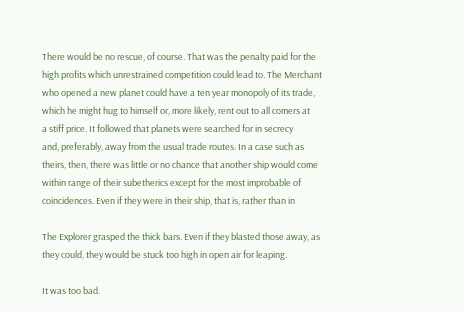There would be no rescue, of course. That was the penalty paid for the
high profits which unrestrained competition could lead to. The Merchant
who opened a new planet could have a ten year monopoly of its trade,
which he might hug to himself or, more likely, rent out to all comers at
a stiff price. It followed that planets were searched for in secrecy
and, preferably, away from the usual trade routes. In a case such as
theirs, then, there was little or no chance that another ship would come
within range of their subetherics except for the most improbable of
coincidences. Even if they were in their ship, that is, rather than in

The Explorer grasped the thick bars. Even if they blasted those away, as
they could, they would be stuck too high in open air for leaping.

It was too bad.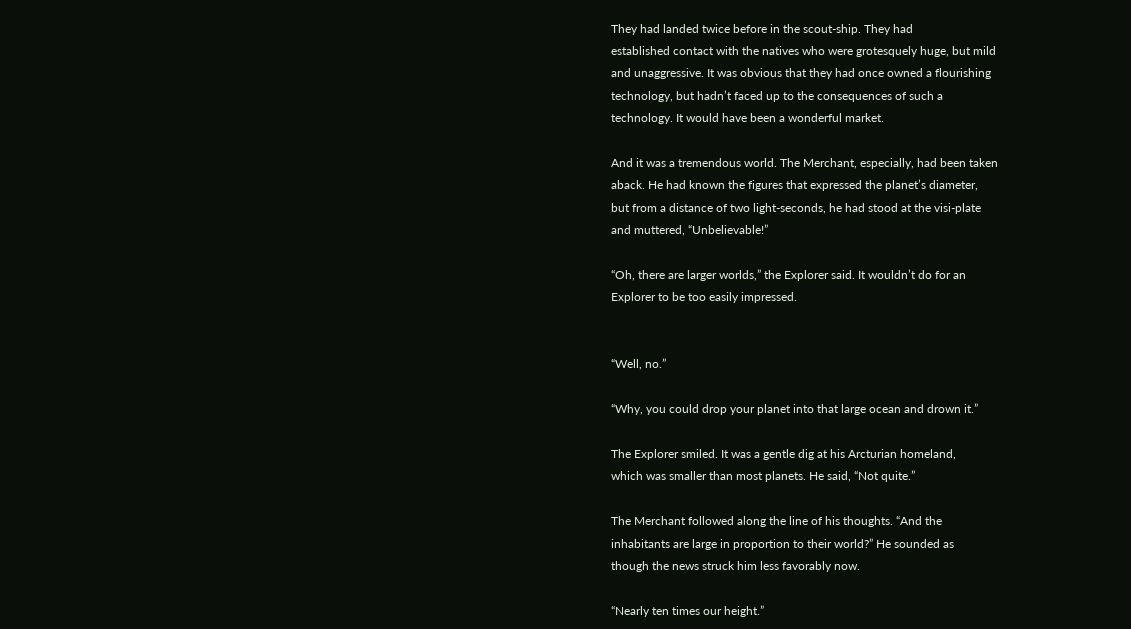They had landed twice before in the scout-ship. They had
established contact with the natives who were grotesquely huge, but mild
and unaggressive. It was obvious that they had once owned a flourishing
technology, but hadn’t faced up to the consequences of such a
technology. It would have been a wonderful market.

And it was a tremendous world. The Merchant, especially, had been taken
aback. He had known the figures that expressed the planet’s diameter,
but from a distance of two light-seconds, he had stood at the visi-plate
and muttered, “Unbelievable!”

“Oh, there are larger worlds,” the Explorer said. It wouldn’t do for an
Explorer to be too easily impressed.


“Well, no.”

“Why, you could drop your planet into that large ocean and drown it.”

The Explorer smiled. It was a gentle dig at his Arcturian homeland,
which was smaller than most planets. He said, “Not quite.”

The Merchant followed along the line of his thoughts. “And the
inhabitants are large in proportion to their world?” He sounded as
though the news struck him less favorably now.

“Nearly ten times our height.”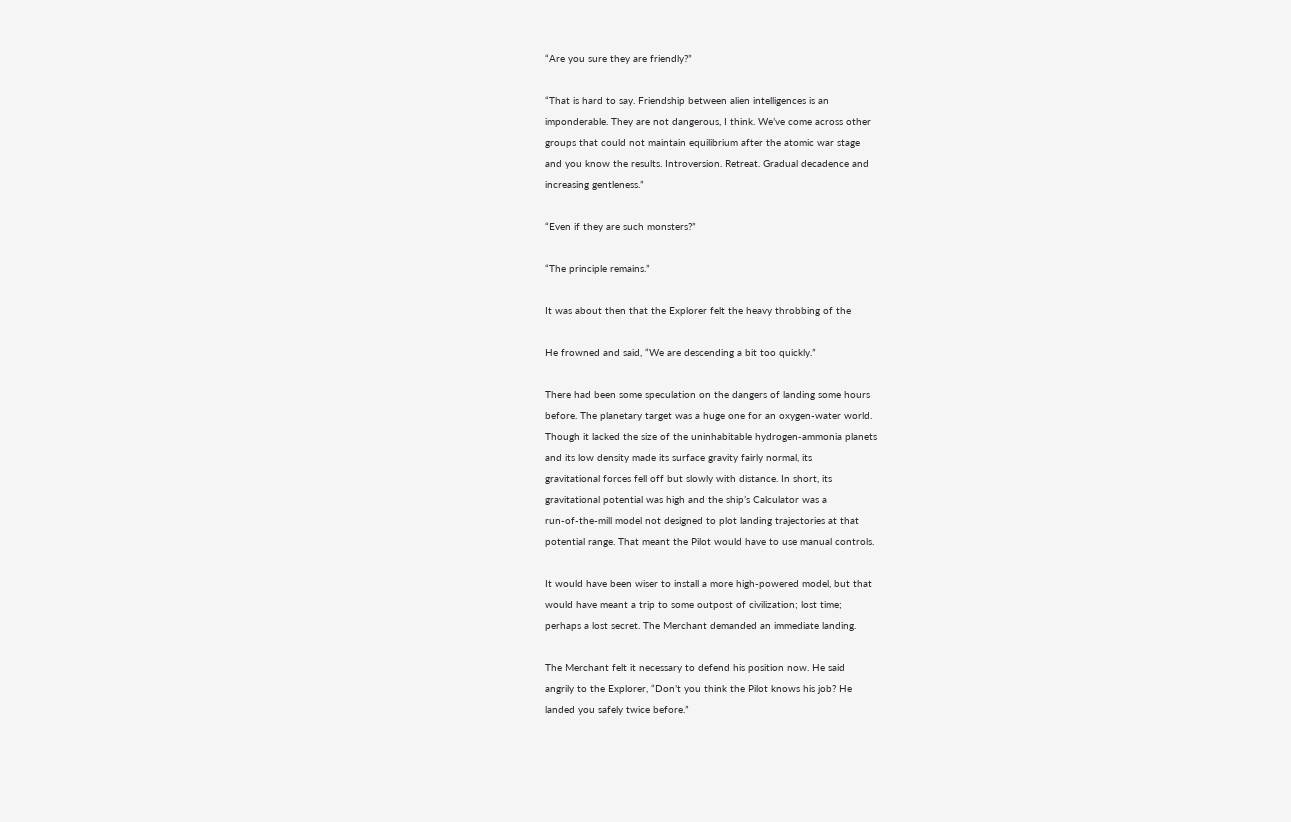“Are you sure they are friendly?”

“That is hard to say. Friendship between alien intelligences is an
imponderable. They are not dangerous, I think. We’ve come across other
groups that could not maintain equilibrium after the atomic war stage
and you know the results. Introversion. Retreat. Gradual decadence and
increasing gentleness.”

“Even if they are such monsters?”

“The principle remains.”

It was about then that the Explorer felt the heavy throbbing of the

He frowned and said, “We are descending a bit too quickly.”

There had been some speculation on the dangers of landing some hours
before. The planetary target was a huge one for an oxygen-water world.
Though it lacked the size of the uninhabitable hydrogen-ammonia planets
and its low density made its surface gravity fairly normal, its
gravitational forces fell off but slowly with distance. In short, its
gravitational potential was high and the ship’s Calculator was a
run-of-the-mill model not designed to plot landing trajectories at that
potential range. That meant the Pilot would have to use manual controls.

It would have been wiser to install a more high-powered model, but that
would have meant a trip to some outpost of civilization; lost time;
perhaps a lost secret. The Merchant demanded an immediate landing.

The Merchant felt it necessary to defend his position now. He said
angrily to the Explorer, “Don’t you think the Pilot knows his job? He
landed you safely twice before.”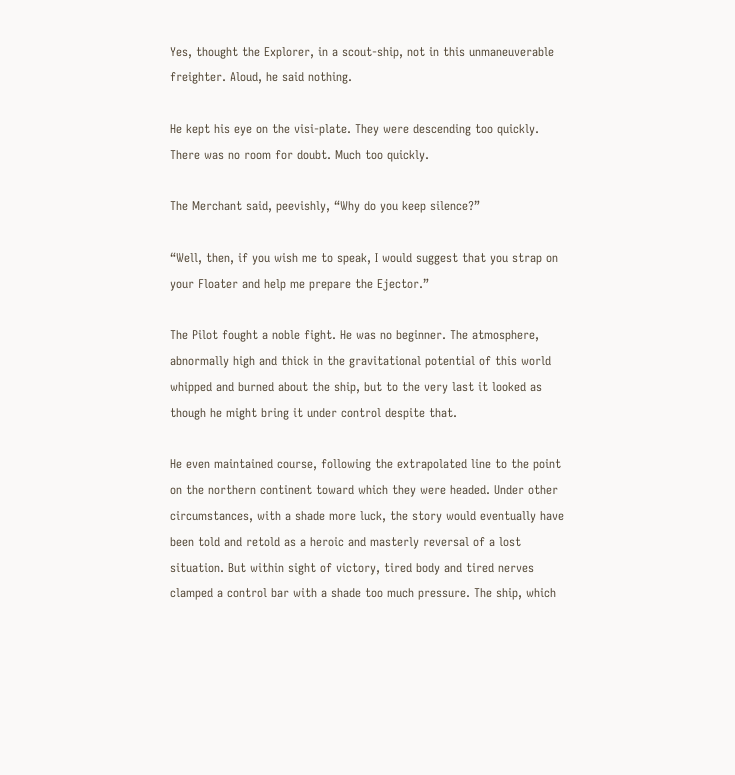Yes, thought the Explorer, in a scout-ship, not in this unmaneuverable
freighter. Aloud, he said nothing.

He kept his eye on the visi-plate. They were descending too quickly.
There was no room for doubt. Much too quickly.

The Merchant said, peevishly, “Why do you keep silence?”

“Well, then, if you wish me to speak, I would suggest that you strap on
your Floater and help me prepare the Ejector.”

The Pilot fought a noble fight. He was no beginner. The atmosphere,
abnormally high and thick in the gravitational potential of this world
whipped and burned about the ship, but to the very last it looked as
though he might bring it under control despite that.

He even maintained course, following the extrapolated line to the point
on the northern continent toward which they were headed. Under other
circumstances, with a shade more luck, the story would eventually have
been told and retold as a heroic and masterly reversal of a lost
situation. But within sight of victory, tired body and tired nerves
clamped a control bar with a shade too much pressure. The ship, which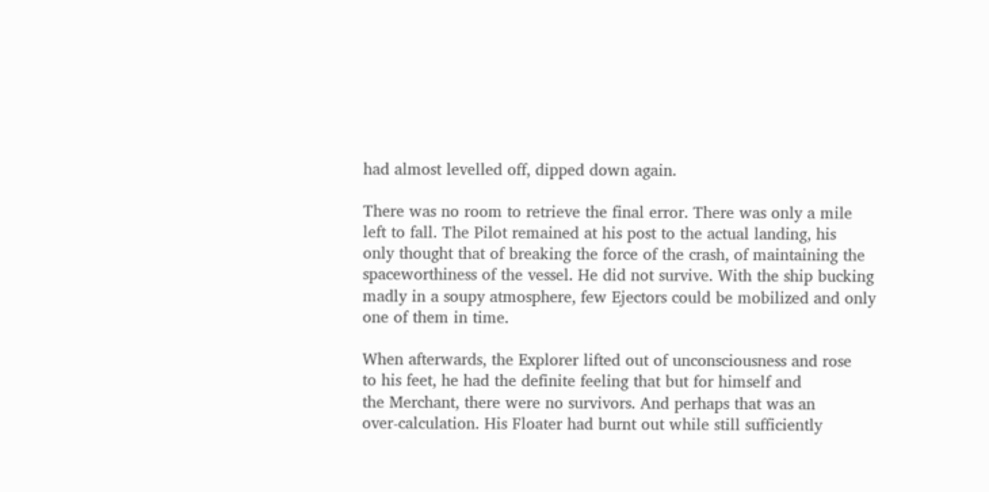had almost levelled off, dipped down again.

There was no room to retrieve the final error. There was only a mile
left to fall. The Pilot remained at his post to the actual landing, his
only thought that of breaking the force of the crash, of maintaining the
spaceworthiness of the vessel. He did not survive. With the ship bucking
madly in a soupy atmosphere, few Ejectors could be mobilized and only
one of them in time.

When afterwards, the Explorer lifted out of unconsciousness and rose
to his feet, he had the definite feeling that but for himself and
the Merchant, there were no survivors. And perhaps that was an
over-calculation. His Floater had burnt out while still sufficiently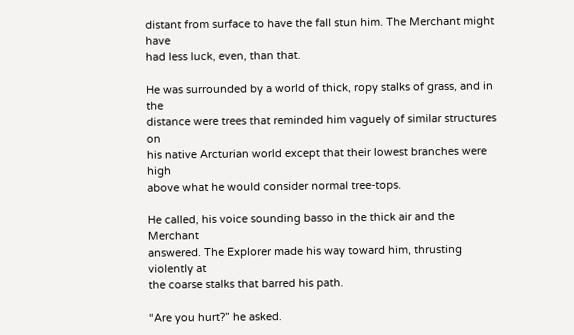distant from surface to have the fall stun him. The Merchant might have
had less luck, even, than that.

He was surrounded by a world of thick, ropy stalks of grass, and in the
distance were trees that reminded him vaguely of similar structures on
his native Arcturian world except that their lowest branches were high
above what he would consider normal tree-tops.

He called, his voice sounding basso in the thick air and the Merchant
answered. The Explorer made his way toward him, thrusting violently at
the coarse stalks that barred his path.

“Are you hurt?” he asked.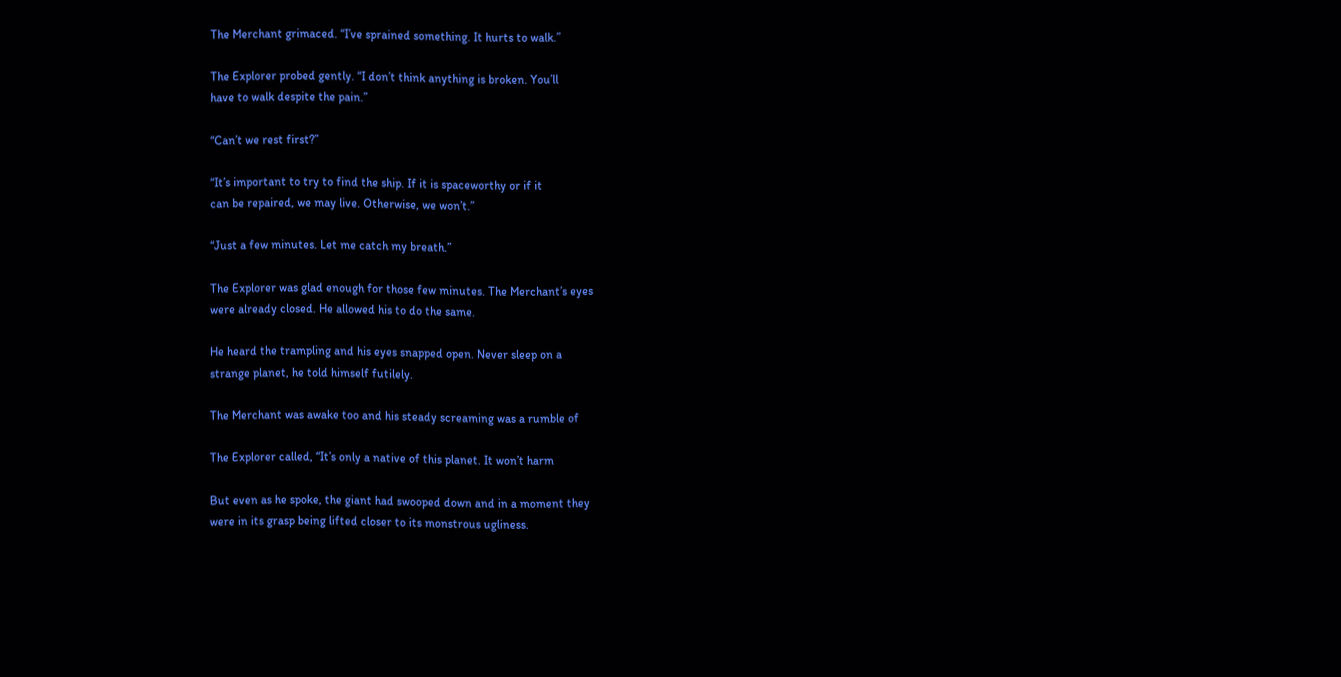The Merchant grimaced. “I’ve sprained something. It hurts to walk.”

The Explorer probed gently. “I don’t think anything is broken. You’ll
have to walk despite the pain.”

“Can’t we rest first?”

“It’s important to try to find the ship. If it is spaceworthy or if it
can be repaired, we may live. Otherwise, we won’t.”

“Just a few minutes. Let me catch my breath.”

The Explorer was glad enough for those few minutes. The Merchant’s eyes
were already closed. He allowed his to do the same.

He heard the trampling and his eyes snapped open. Never sleep on a
strange planet, he told himself futilely.

The Merchant was awake too and his steady screaming was a rumble of

The Explorer called, “It’s only a native of this planet. It won’t harm

But even as he spoke, the giant had swooped down and in a moment they
were in its grasp being lifted closer to its monstrous ugliness.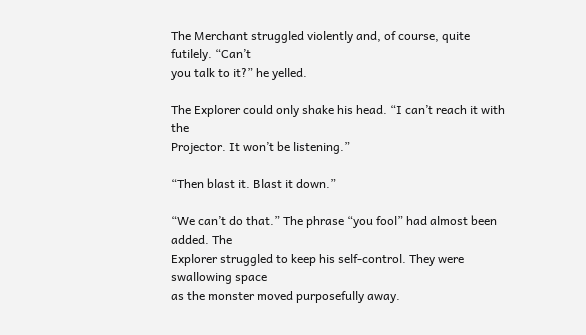The Merchant struggled violently and, of course, quite futilely. “Can’t
you talk to it?” he yelled.

The Explorer could only shake his head. “I can’t reach it with the
Projector. It won’t be listening.”

“Then blast it. Blast it down.”

“We can’t do that.” The phrase “you fool” had almost been added. The
Explorer struggled to keep his self-control. They were swallowing space
as the monster moved purposefully away.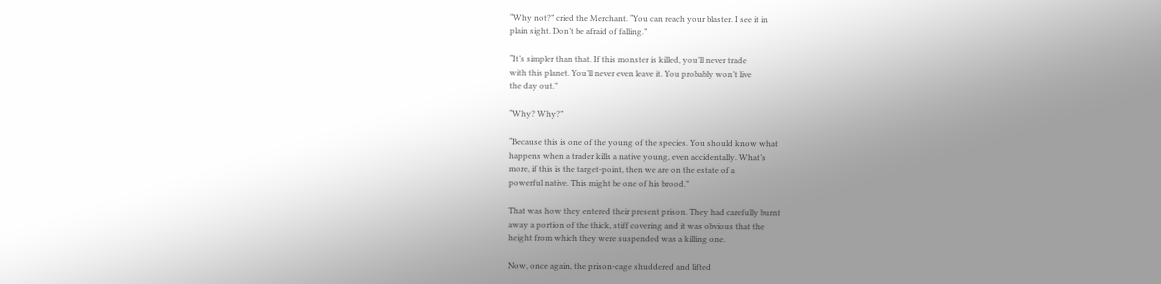“Why not?” cried the Merchant. “You can reach your blaster. I see it in
plain sight. Don’t be afraid of falling.”

“It’s simpler than that. If this monster is killed, you’ll never trade
with this planet. You’ll never even leave it. You probably won’t live
the day out.”

“Why? Why?”

“Because this is one of the young of the species. You should know what
happens when a trader kills a native young, even accidentally. What’s
more, if this is the target-point, then we are on the estate of a
powerful native. This might be one of his brood.”

That was how they entered their present prison. They had carefully burnt
away a portion of the thick, stiff covering and it was obvious that the
height from which they were suspended was a killing one.

Now, once again, the prison-cage shuddered and lifted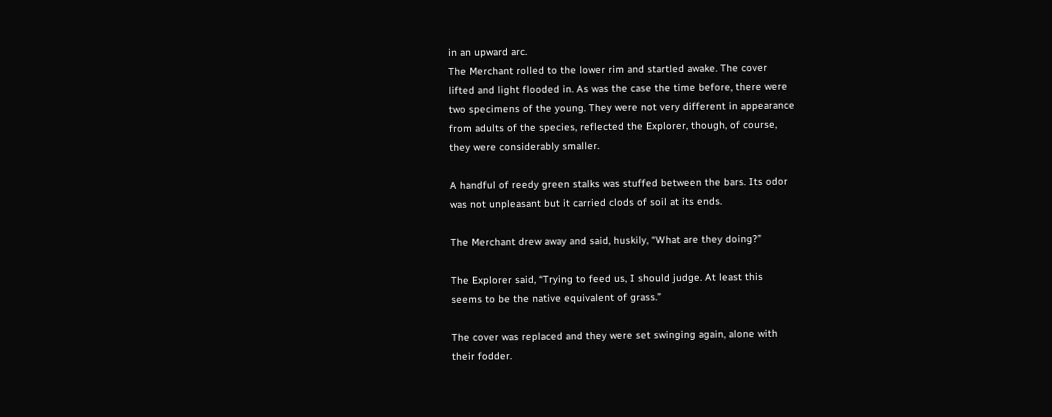in an upward arc.
The Merchant rolled to the lower rim and startled awake. The cover
lifted and light flooded in. As was the case the time before, there were
two specimens of the young. They were not very different in appearance
from adults of the species, reflected the Explorer, though, of course,
they were considerably smaller.

A handful of reedy green stalks was stuffed between the bars. Its odor
was not unpleasant but it carried clods of soil at its ends.

The Merchant drew away and said, huskily, “What are they doing?”

The Explorer said, “Trying to feed us, I should judge. At least this
seems to be the native equivalent of grass.”

The cover was replaced and they were set swinging again, alone with
their fodder.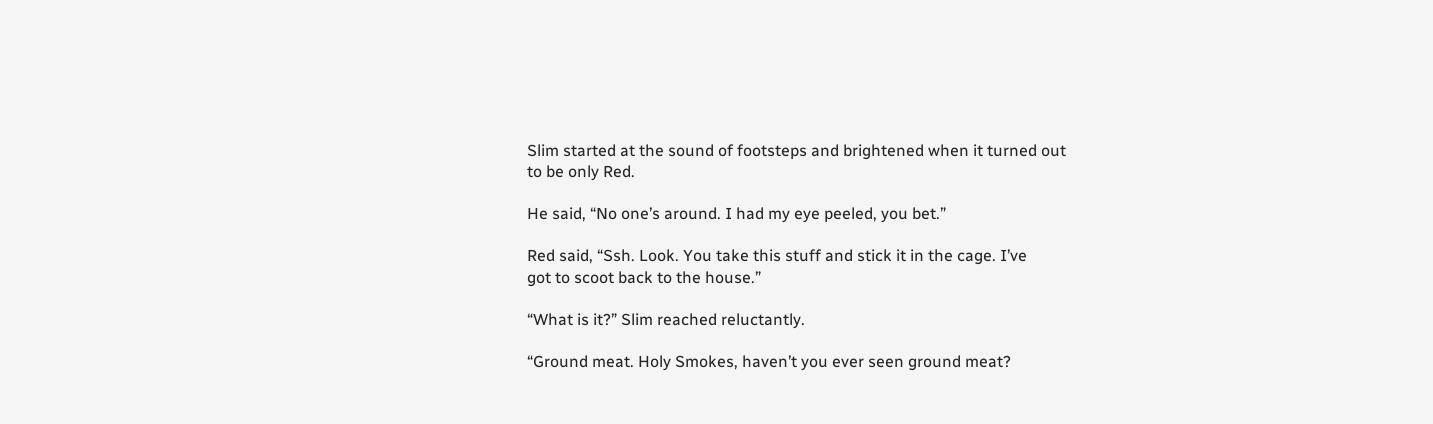Slim started at the sound of footsteps and brightened when it turned out
to be only Red.

He said, “No one’s around. I had my eye peeled, you bet.”

Red said, “Ssh. Look. You take this stuff and stick it in the cage. I’ve
got to scoot back to the house.”

“What is it?” Slim reached reluctantly.

“Ground meat. Holy Smokes, haven’t you ever seen ground meat?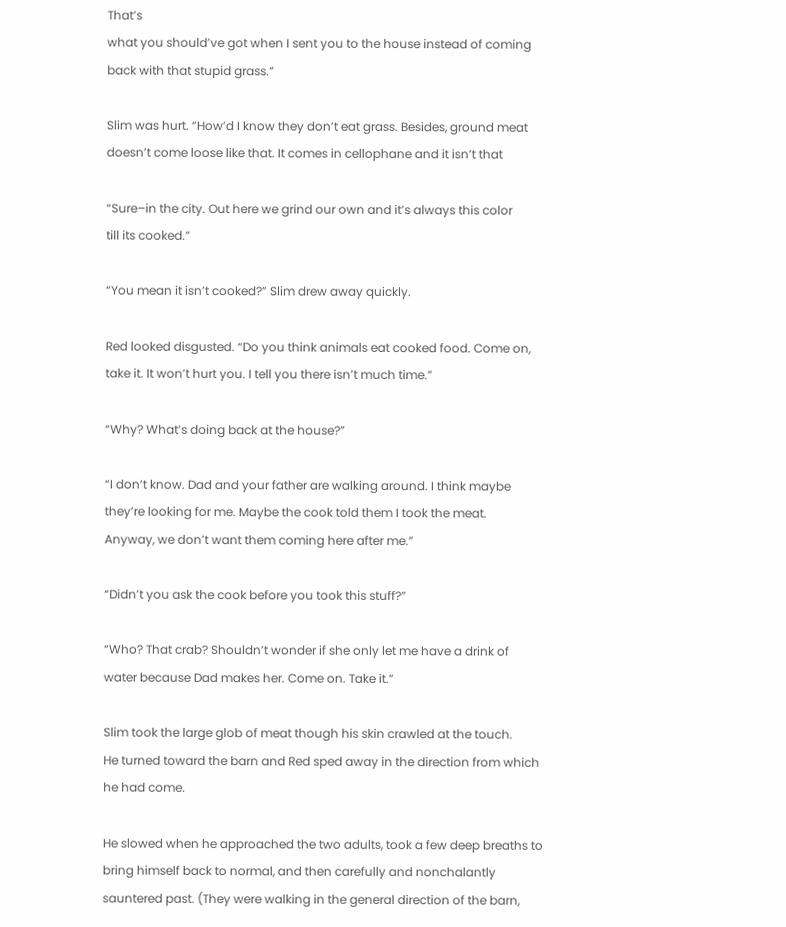That’s
what you should’ve got when I sent you to the house instead of coming
back with that stupid grass.”

Slim was hurt. “How’d I know they don’t eat grass. Besides, ground meat
doesn’t come loose like that. It comes in cellophane and it isn’t that

“Sure–in the city. Out here we grind our own and it’s always this color
till its cooked.”

“You mean it isn’t cooked?” Slim drew away quickly.

Red looked disgusted. “Do you think animals eat cooked food. Come on,
take it. It won’t hurt you. I tell you there isn’t much time.”

“Why? What’s doing back at the house?”

“I don’t know. Dad and your father are walking around. I think maybe
they’re looking for me. Maybe the cook told them I took the meat.
Anyway, we don’t want them coming here after me.”

“Didn’t you ask the cook before you took this stuff?”

“Who? That crab? Shouldn’t wonder if she only let me have a drink of
water because Dad makes her. Come on. Take it.”

Slim took the large glob of meat though his skin crawled at the touch.
He turned toward the barn and Red sped away in the direction from which
he had come.

He slowed when he approached the two adults, took a few deep breaths to
bring himself back to normal, and then carefully and nonchalantly
sauntered past. (They were walking in the general direction of the barn,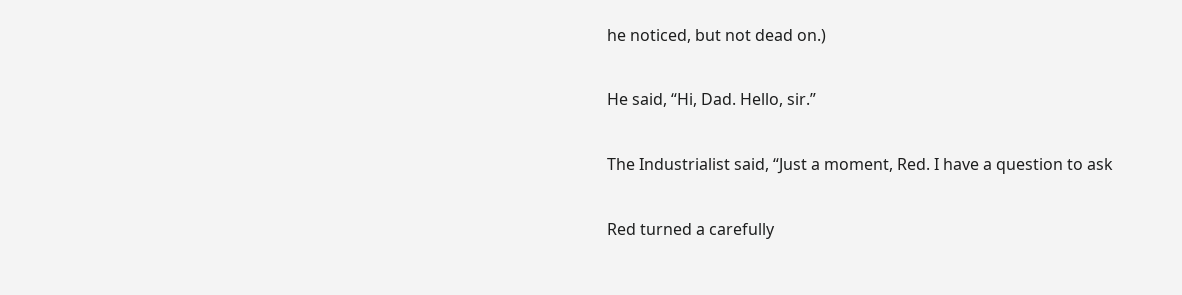he noticed, but not dead on.)

He said, “Hi, Dad. Hello, sir.”

The Industrialist said, “Just a moment, Red. I have a question to ask

Red turned a carefully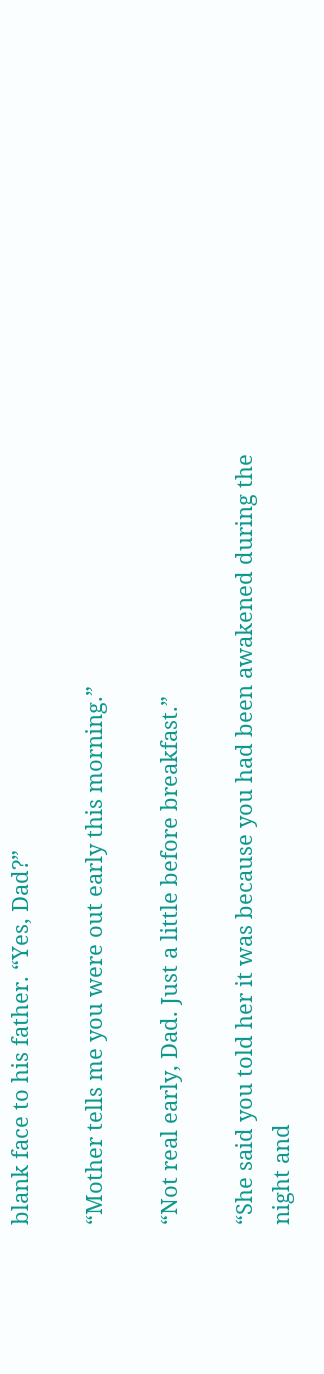blank face to his father. “Yes, Dad?”

“Mother tells me you were out early this morning.”

“Not real early, Dad. Just a little before breakfast.”

“She said you told her it was because you had been awakened during the
night and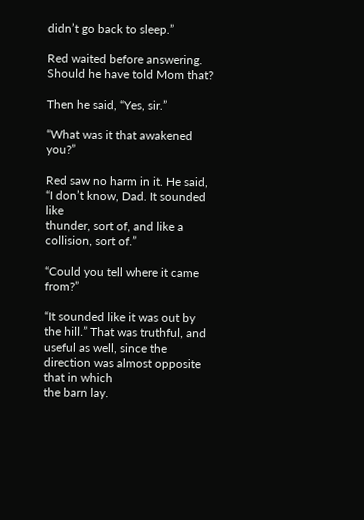didn’t go back to sleep.”

Red waited before answering. Should he have told Mom that?

Then he said, “Yes, sir.”

“What was it that awakened you?”

Red saw no harm in it. He said, “I don’t know, Dad. It sounded like
thunder, sort of, and like a collision, sort of.”

“Could you tell where it came from?”

“It sounded like it was out by the hill.” That was truthful, and
useful as well, since the direction was almost opposite that in which
the barn lay.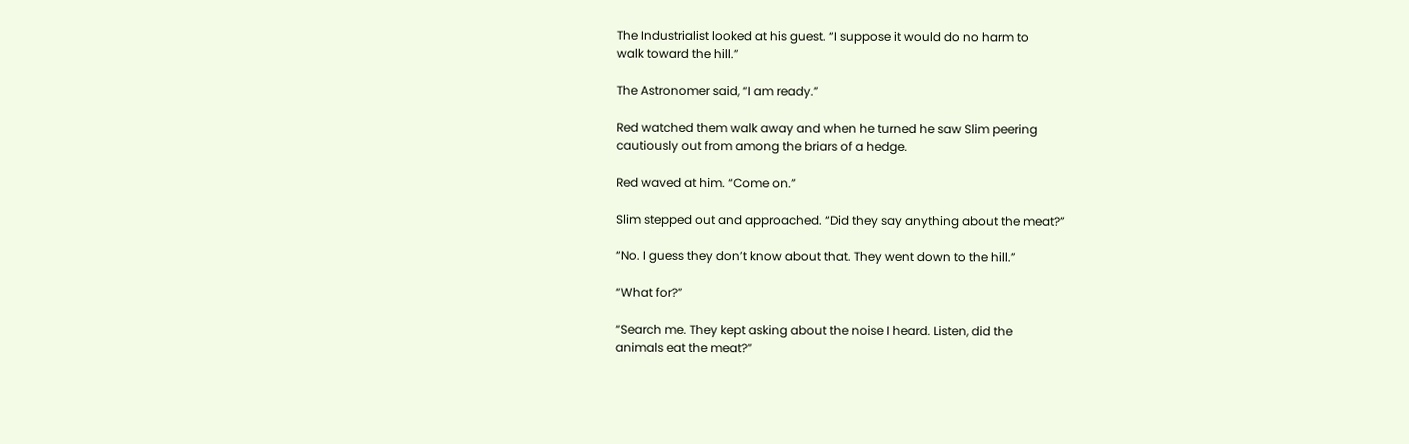The Industrialist looked at his guest. “I suppose it would do no harm to
walk toward the hill.”

The Astronomer said, “I am ready.”

Red watched them walk away and when he turned he saw Slim peering
cautiously out from among the briars of a hedge.

Red waved at him. “Come on.”

Slim stepped out and approached. “Did they say anything about the meat?”

“No. I guess they don’t know about that. They went down to the hill.”

“What for?”

“Search me. They kept asking about the noise I heard. Listen, did the
animals eat the meat?”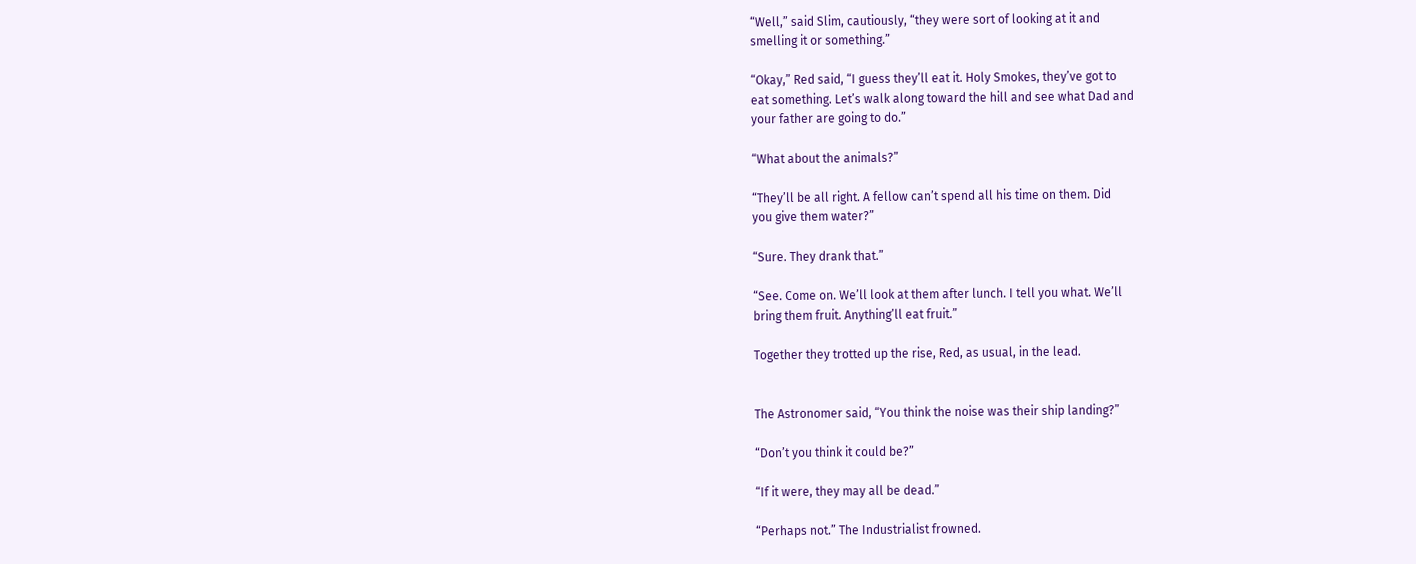“Well,” said Slim, cautiously, “they were sort of looking at it and
smelling it or something.”

“Okay,” Red said, “I guess they’ll eat it. Holy Smokes, they’ve got to
eat something. Let’s walk along toward the hill and see what Dad and
your father are going to do.”

“What about the animals?”

“They’ll be all right. A fellow can’t spend all his time on them. Did
you give them water?”

“Sure. They drank that.”

“See. Come on. We’ll look at them after lunch. I tell you what. We’ll
bring them fruit. Anything’ll eat fruit.”

Together they trotted up the rise, Red, as usual, in the lead.


The Astronomer said, “You think the noise was their ship landing?”

“Don’t you think it could be?”

“If it were, they may all be dead.”

“Perhaps not.” The Industrialist frowned.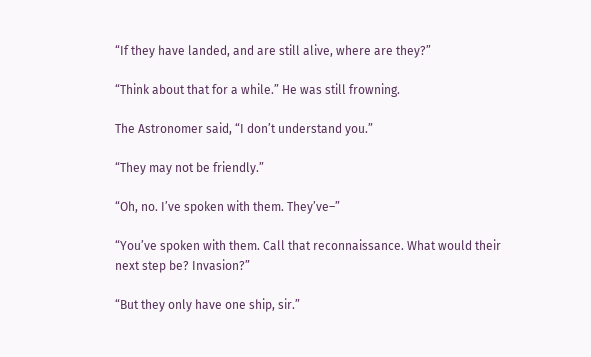“If they have landed, and are still alive, where are they?”

“Think about that for a while.” He was still frowning.

The Astronomer said, “I don’t understand you.”

“They may not be friendly.”

“Oh, no. I’ve spoken with them. They’ve–”

“You’ve spoken with them. Call that reconnaissance. What would their
next step be? Invasion?”

“But they only have one ship, sir.”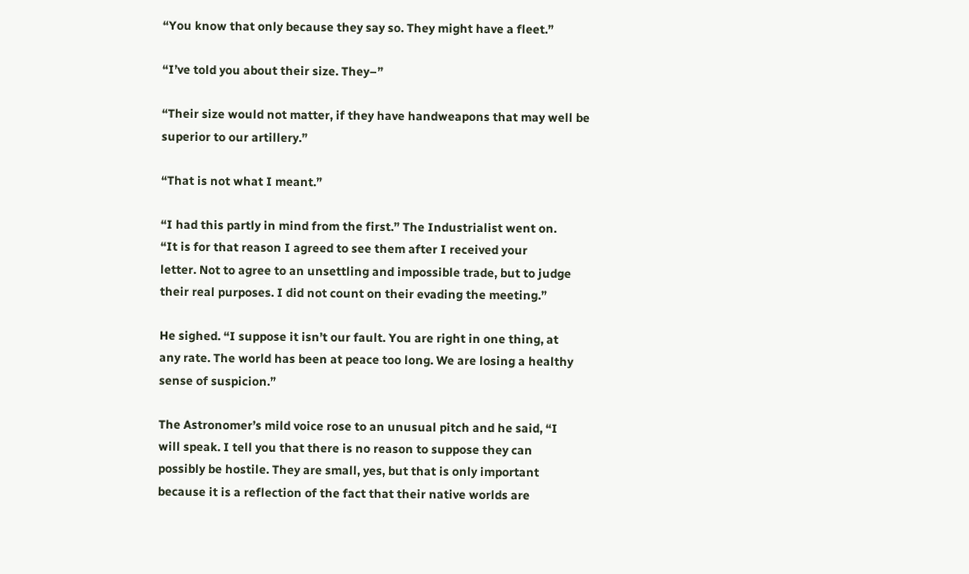“You know that only because they say so. They might have a fleet.”

“I’ve told you about their size. They–”

“Their size would not matter, if they have handweapons that may well be
superior to our artillery.”

“That is not what I meant.”

“I had this partly in mind from the first.” The Industrialist went on.
“It is for that reason I agreed to see them after I received your
letter. Not to agree to an unsettling and impossible trade, but to judge
their real purposes. I did not count on their evading the meeting.”

He sighed. “I suppose it isn’t our fault. You are right in one thing, at
any rate. The world has been at peace too long. We are losing a healthy
sense of suspicion.”

The Astronomer’s mild voice rose to an unusual pitch and he said, “I
will speak. I tell you that there is no reason to suppose they can
possibly be hostile. They are small, yes, but that is only important
because it is a reflection of the fact that their native worlds are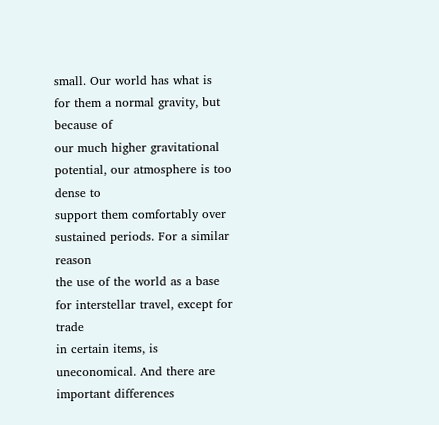small. Our world has what is for them a normal gravity, but because of
our much higher gravitational potential, our atmosphere is too dense to
support them comfortably over sustained periods. For a similar reason
the use of the world as a base for interstellar travel, except for trade
in certain items, is uneconomical. And there are important differences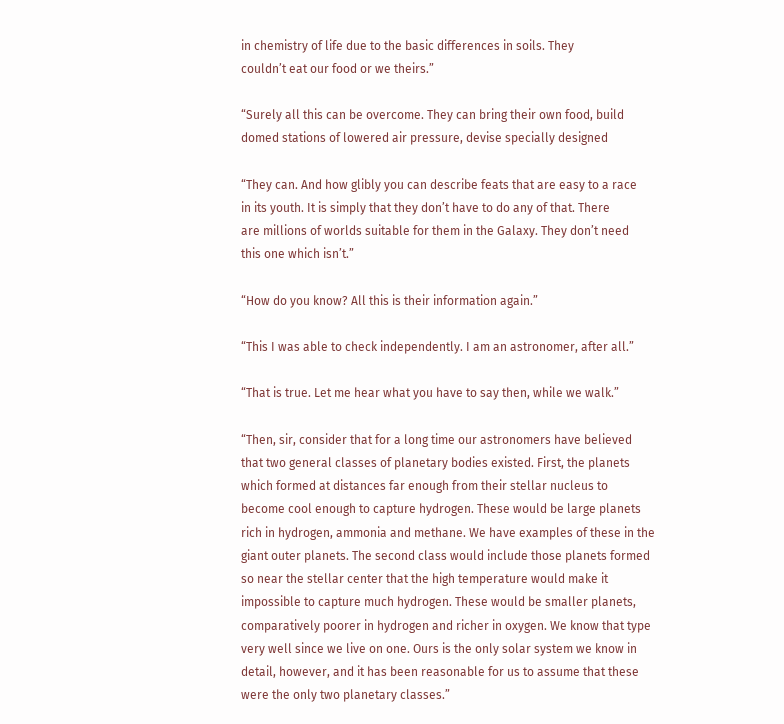in chemistry of life due to the basic differences in soils. They
couldn’t eat our food or we theirs.”

“Surely all this can be overcome. They can bring their own food, build
domed stations of lowered air pressure, devise specially designed

“They can. And how glibly you can describe feats that are easy to a race
in its youth. It is simply that they don’t have to do any of that. There
are millions of worlds suitable for them in the Galaxy. They don’t need
this one which isn’t.”

“How do you know? All this is their information again.”

“This I was able to check independently. I am an astronomer, after all.”

“That is true. Let me hear what you have to say then, while we walk.”

“Then, sir, consider that for a long time our astronomers have believed
that two general classes of planetary bodies existed. First, the planets
which formed at distances far enough from their stellar nucleus to
become cool enough to capture hydrogen. These would be large planets
rich in hydrogen, ammonia and methane. We have examples of these in the
giant outer planets. The second class would include those planets formed
so near the stellar center that the high temperature would make it
impossible to capture much hydrogen. These would be smaller planets,
comparatively poorer in hydrogen and richer in oxygen. We know that type
very well since we live on one. Ours is the only solar system we know in
detail, however, and it has been reasonable for us to assume that these
were the only two planetary classes.”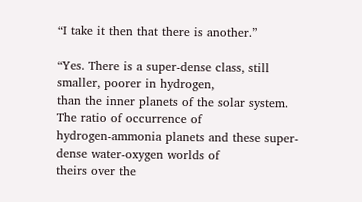“I take it then that there is another.”

“Yes. There is a super-dense class, still smaller, poorer in hydrogen,
than the inner planets of the solar system. The ratio of occurrence of
hydrogen-ammonia planets and these super-dense water-oxygen worlds of
theirs over the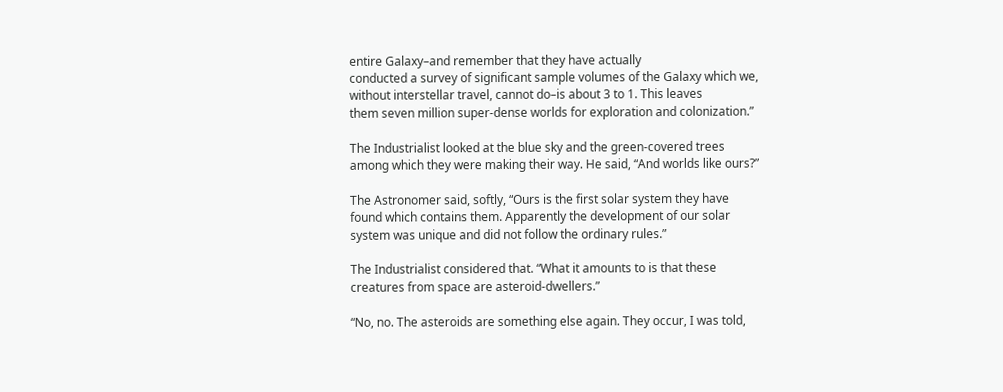entire Galaxy–and remember that they have actually
conducted a survey of significant sample volumes of the Galaxy which we,
without interstellar travel, cannot do–is about 3 to 1. This leaves
them seven million super-dense worlds for exploration and colonization.”

The Industrialist looked at the blue sky and the green-covered trees
among which they were making their way. He said, “And worlds like ours?”

The Astronomer said, softly, “Ours is the first solar system they have
found which contains them. Apparently the development of our solar
system was unique and did not follow the ordinary rules.”

The Industrialist considered that. “What it amounts to is that these
creatures from space are asteroid-dwellers.”

“No, no. The asteroids are something else again. They occur, I was told,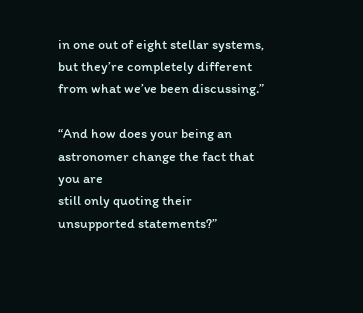in one out of eight stellar systems, but they’re completely different
from what we’ve been discussing.”

“And how does your being an astronomer change the fact that you are
still only quoting their unsupported statements?”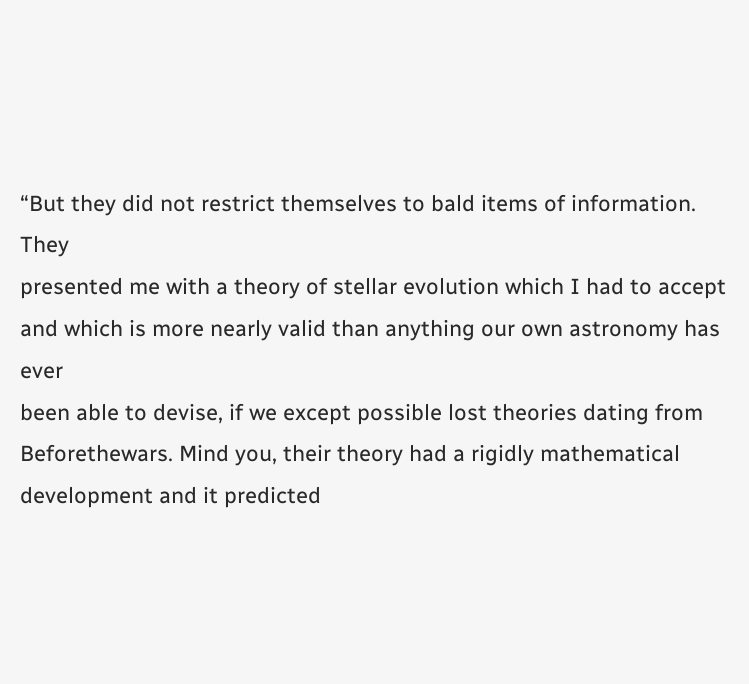“But they did not restrict themselves to bald items of information. They
presented me with a theory of stellar evolution which I had to accept
and which is more nearly valid than anything our own astronomy has ever
been able to devise, if we except possible lost theories dating from
Beforethewars. Mind you, their theory had a rigidly mathematical
development and it predicted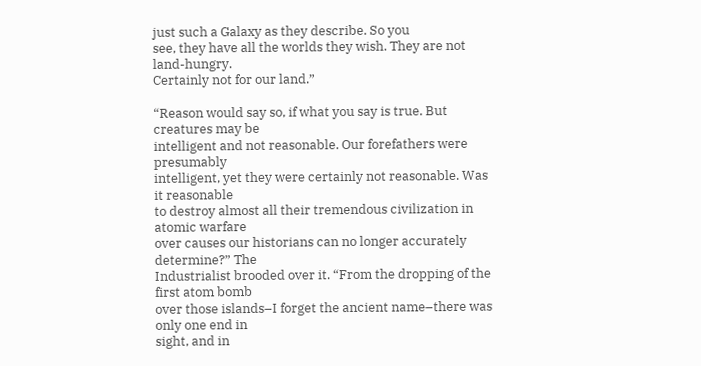just such a Galaxy as they describe. So you
see, they have all the worlds they wish. They are not land-hungry.
Certainly not for our land.”

“Reason would say so, if what you say is true. But creatures may be
intelligent and not reasonable. Our forefathers were presumably
intelligent, yet they were certainly not reasonable. Was it reasonable
to destroy almost all their tremendous civilization in atomic warfare
over causes our historians can no longer accurately determine?” The
Industrialist brooded over it. “From the dropping of the first atom bomb
over those islands–I forget the ancient name–there was only one end in
sight, and in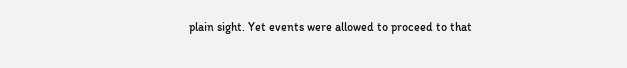plain sight. Yet events were allowed to proceed to that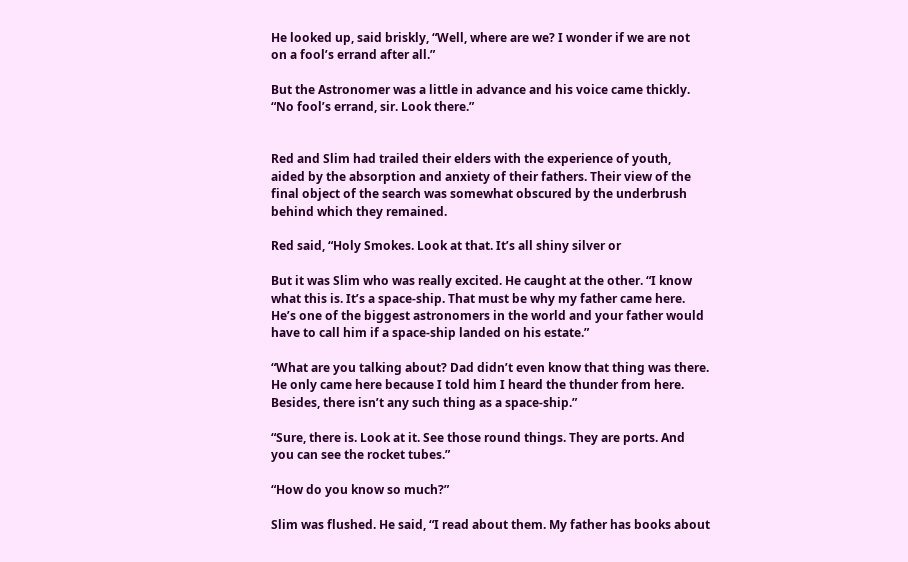He looked up, said briskly, “Well, where are we? I wonder if we are not
on a fool’s errand after all.”

But the Astronomer was a little in advance and his voice came thickly.
“No fool’s errand, sir. Look there.”


Red and Slim had trailed their elders with the experience of youth,
aided by the absorption and anxiety of their fathers. Their view of the
final object of the search was somewhat obscured by the underbrush
behind which they remained.

Red said, “Holy Smokes. Look at that. It’s all shiny silver or

But it was Slim who was really excited. He caught at the other. “I know
what this is. It’s a space-ship. That must be why my father came here.
He’s one of the biggest astronomers in the world and your father would
have to call him if a space-ship landed on his estate.”

“What are you talking about? Dad didn’t even know that thing was there.
He only came here because I told him I heard the thunder from here.
Besides, there isn’t any such thing as a space-ship.”

“Sure, there is. Look at it. See those round things. They are ports. And
you can see the rocket tubes.”

“How do you know so much?”

Slim was flushed. He said, “I read about them. My father has books about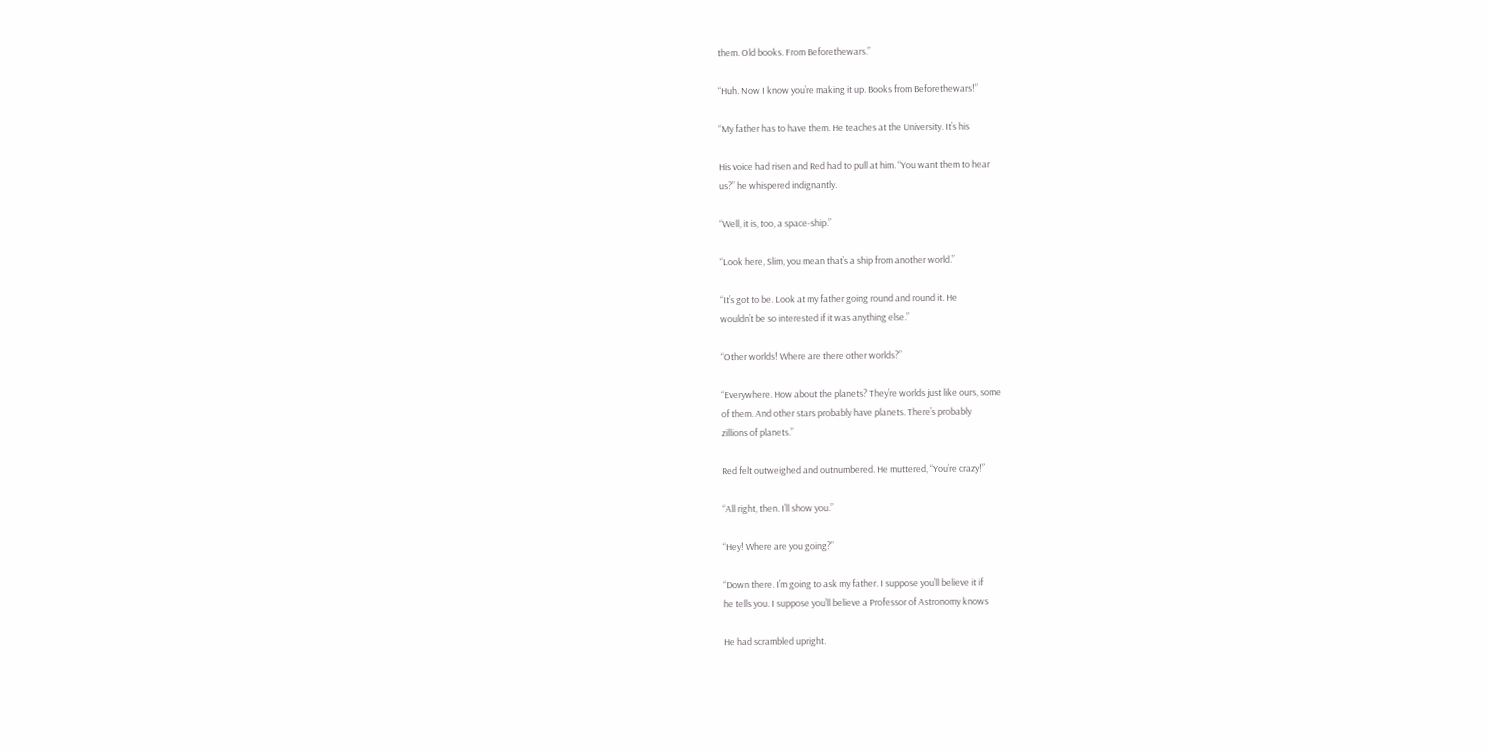them. Old books. From Beforethewars.”

“Huh. Now I know you’re making it up. Books from Beforethewars!”

“My father has to have them. He teaches at the University. It’s his

His voice had risen and Red had to pull at him. “You want them to hear
us?” he whispered indignantly.

“Well, it is, too, a space-ship.”

“Look here, Slim, you mean that’s a ship from another world.”

“It’s got to be. Look at my father going round and round it. He
wouldn’t be so interested if it was anything else.”

“Other worlds! Where are there other worlds?”

“Everywhere. How about the planets? They’re worlds just like ours, some
of them. And other stars probably have planets. There’s probably
zillions of planets.”

Red felt outweighed and outnumbered. He muttered, “You’re crazy!”

“All right, then. I’ll show you.”

“Hey! Where are you going?”

“Down there. I’m going to ask my father. I suppose you’ll believe it if
he tells you. I suppose you’ll believe a Professor of Astronomy knows

He had scrambled upright.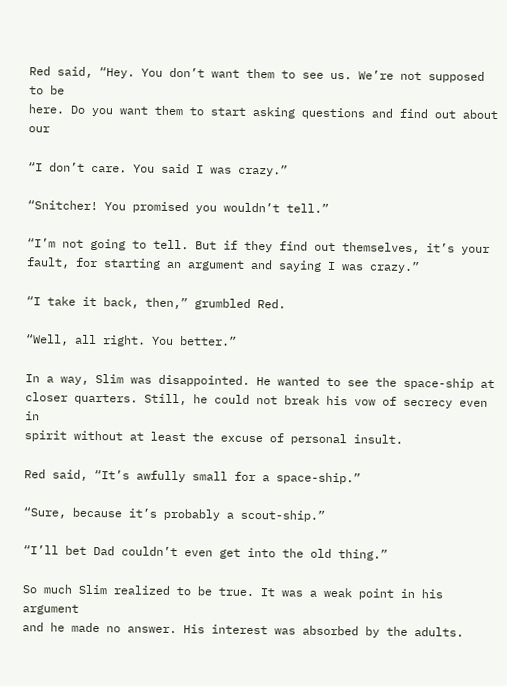Red said, “Hey. You don’t want them to see us. We’re not supposed to be
here. Do you want them to start asking questions and find out about our

“I don’t care. You said I was crazy.”

“Snitcher! You promised you wouldn’t tell.”

“I’m not going to tell. But if they find out themselves, it’s your
fault, for starting an argument and saying I was crazy.”

“I take it back, then,” grumbled Red.

“Well, all right. You better.”

In a way, Slim was disappointed. He wanted to see the space-ship at
closer quarters. Still, he could not break his vow of secrecy even in
spirit without at least the excuse of personal insult.

Red said, “It’s awfully small for a space-ship.”

“Sure, because it’s probably a scout-ship.”

“I’ll bet Dad couldn’t even get into the old thing.”

So much Slim realized to be true. It was a weak point in his argument
and he made no answer. His interest was absorbed by the adults.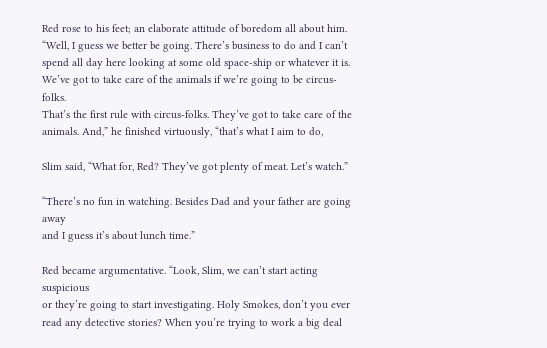Red rose to his feet; an elaborate attitude of boredom all about him.
“Well, I guess we better be going. There’s business to do and I can’t
spend all day here looking at some old space-ship or whatever it is.
We’ve got to take care of the animals if we’re going to be circus-folks.
That’s the first rule with circus-folks. They’ve got to take care of the
animals. And,” he finished virtuously, “that’s what I aim to do,

Slim said, “What for, Red? They’ve got plenty of meat. Let’s watch.”

“There’s no fun in watching. Besides Dad and your father are going away
and I guess it’s about lunch time.”

Red became argumentative. “Look, Slim, we can’t start acting suspicious
or they’re going to start investigating. Holy Smokes, don’t you ever
read any detective stories? When you’re trying to work a big deal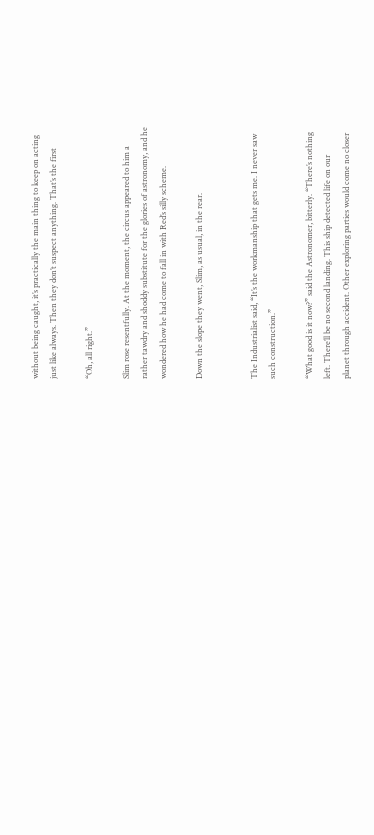without being caught, it’s practically the main thing to keep on acting
just like always. Then they don’t suspect anything. That’s the first

“Oh, all right.”

Slim rose resentfully. At the moment, the circus appeared to him a
rather tawdry and shoddy substitute for the glories of astronomy, and he
wondered how he had come to fall in with Red’s silly scheme.

Down the slope they went, Slim, as usual, in the rear.


The Industrialist said, “It’s the workmanship that gets me. I never saw
such construction.”

“What good is it now?” said the Astronomer, bitterly. “There’s nothing
left. There’ll be no second landing. This ship detected life on our
planet through accident. Other exploring parties would come no closer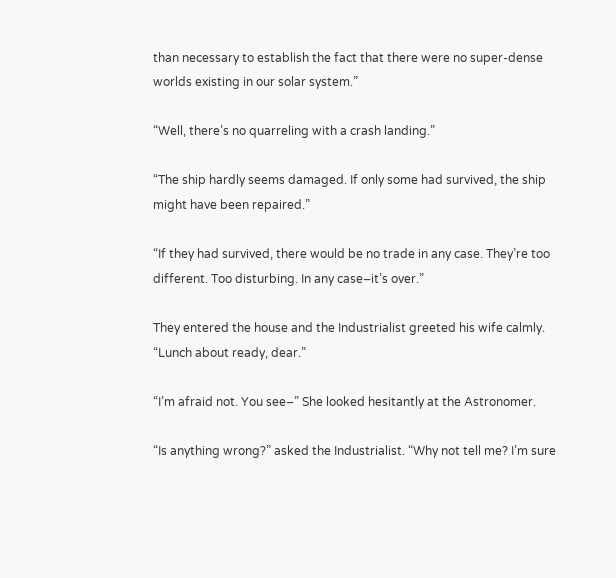than necessary to establish the fact that there were no super-dense
worlds existing in our solar system.”

“Well, there’s no quarreling with a crash landing.”

“The ship hardly seems damaged. If only some had survived, the ship
might have been repaired.”

“If they had survived, there would be no trade in any case. They’re too
different. Too disturbing. In any case–it’s over.”

They entered the house and the Industrialist greeted his wife calmly.
“Lunch about ready, dear.”

“I’m afraid not. You see–” She looked hesitantly at the Astronomer.

“Is anything wrong?” asked the Industrialist. “Why not tell me? I’m sure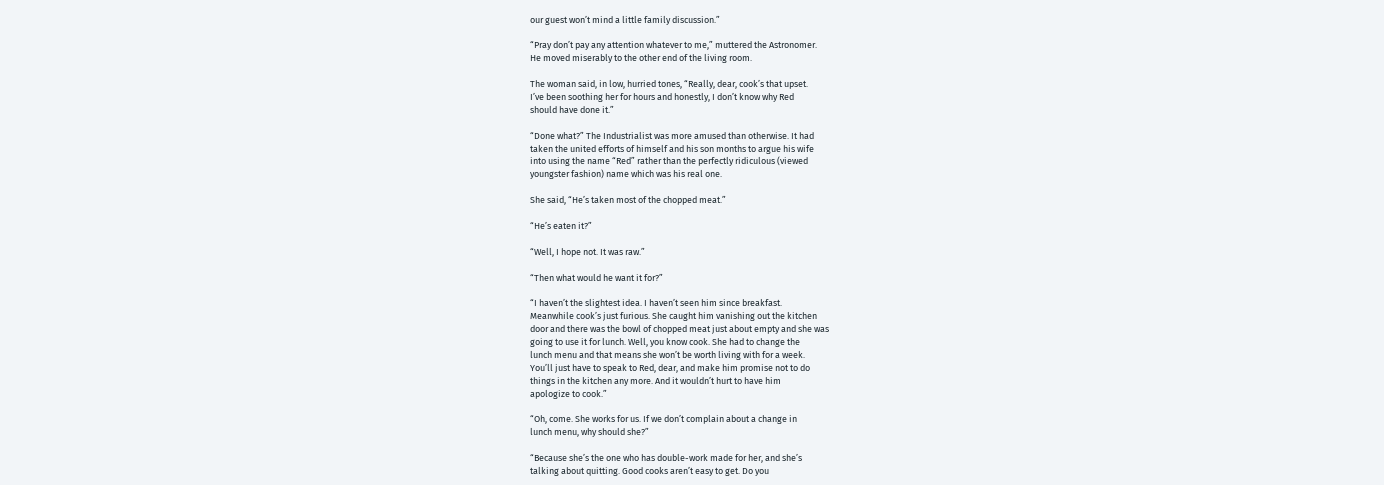our guest won’t mind a little family discussion.”

“Pray don’t pay any attention whatever to me,” muttered the Astronomer.
He moved miserably to the other end of the living room.

The woman said, in low, hurried tones, “Really, dear, cook’s that upset.
I’ve been soothing her for hours and honestly, I don’t know why Red
should have done it.”

“Done what?” The Industrialist was more amused than otherwise. It had
taken the united efforts of himself and his son months to argue his wife
into using the name “Red” rather than the perfectly ridiculous (viewed
youngster fashion) name which was his real one.

She said, “He’s taken most of the chopped meat.”

“He’s eaten it?”

“Well, I hope not. It was raw.”

“Then what would he want it for?”

“I haven’t the slightest idea. I haven’t seen him since breakfast.
Meanwhile cook’s just furious. She caught him vanishing out the kitchen
door and there was the bowl of chopped meat just about empty and she was
going to use it for lunch. Well, you know cook. She had to change the
lunch menu and that means she won’t be worth living with for a week.
You’ll just have to speak to Red, dear, and make him promise not to do
things in the kitchen any more. And it wouldn’t hurt to have him
apologize to cook.”

“Oh, come. She works for us. If we don’t complain about a change in
lunch menu, why should she?”

“Because she’s the one who has double-work made for her, and she’s
talking about quitting. Good cooks aren’t easy to get. Do you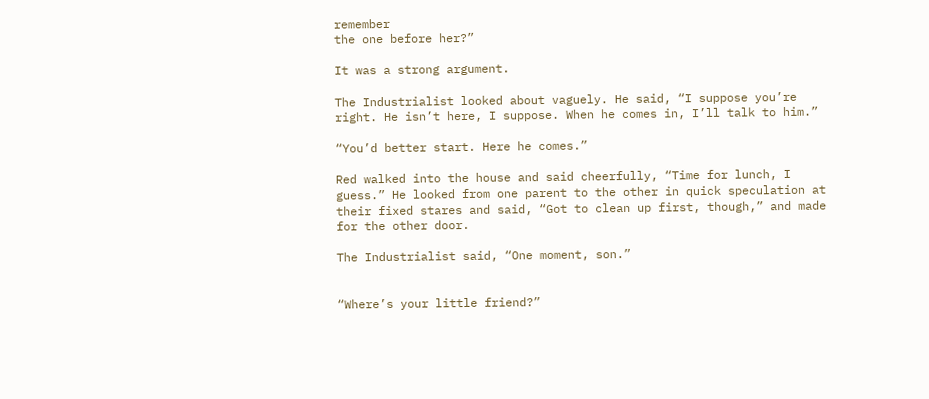remember
the one before her?”

It was a strong argument.

The Industrialist looked about vaguely. He said, “I suppose you’re
right. He isn’t here, I suppose. When he comes in, I’ll talk to him.”

“You’d better start. Here he comes.”

Red walked into the house and said cheerfully, “Time for lunch, I
guess.” He looked from one parent to the other in quick speculation at
their fixed stares and said, “Got to clean up first, though,” and made
for the other door.

The Industrialist said, “One moment, son.”


“Where’s your little friend?”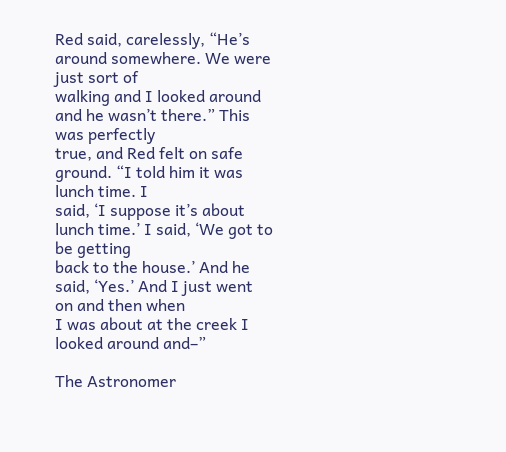Red said, carelessly, “He’s around somewhere. We were just sort of
walking and I looked around and he wasn’t there.” This was perfectly
true, and Red felt on safe ground. “I told him it was lunch time. I
said, ‘I suppose it’s about lunch time.’ I said, ‘We got to be getting
back to the house.’ And he said, ‘Yes.’ And I just went on and then when
I was about at the creek I looked around and–”

The Astronomer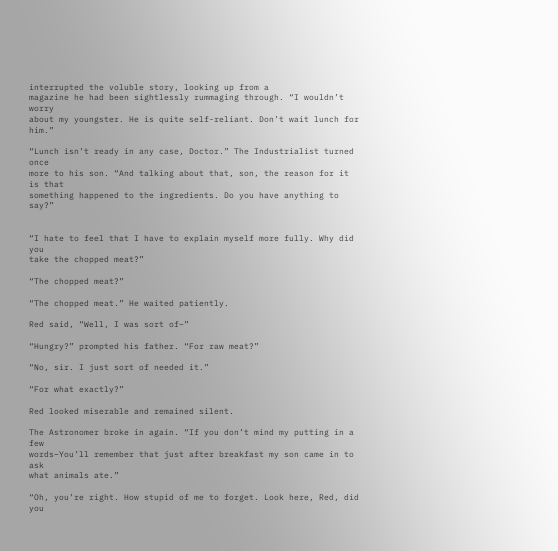interrupted the voluble story, looking up from a
magazine he had been sightlessly rummaging through. “I wouldn’t worry
about my youngster. He is quite self-reliant. Don’t wait lunch for him.”

“Lunch isn’t ready in any case, Doctor.” The Industrialist turned once
more to his son. “And talking about that, son, the reason for it is that
something happened to the ingredients. Do you have anything to say?”


“I hate to feel that I have to explain myself more fully. Why did you
take the chopped meat?”

“The chopped meat?”

“The chopped meat.” He waited patiently.

Red said, “Well, I was sort of–”

“Hungry?” prompted his father. “For raw meat?”

“No, sir. I just sort of needed it.”

“For what exactly?”

Red looked miserable and remained silent.

The Astronomer broke in again. “If you don’t mind my putting in a few
words–You’ll remember that just after breakfast my son came in to ask
what animals ate.”

“Oh, you’re right. How stupid of me to forget. Look here, Red, did you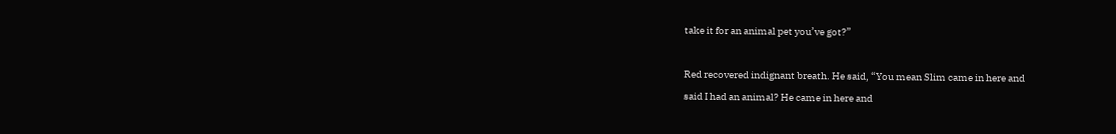take it for an animal pet you’ve got?”

Red recovered indignant breath. He said, “You mean Slim came in here and
said I had an animal? He came in here and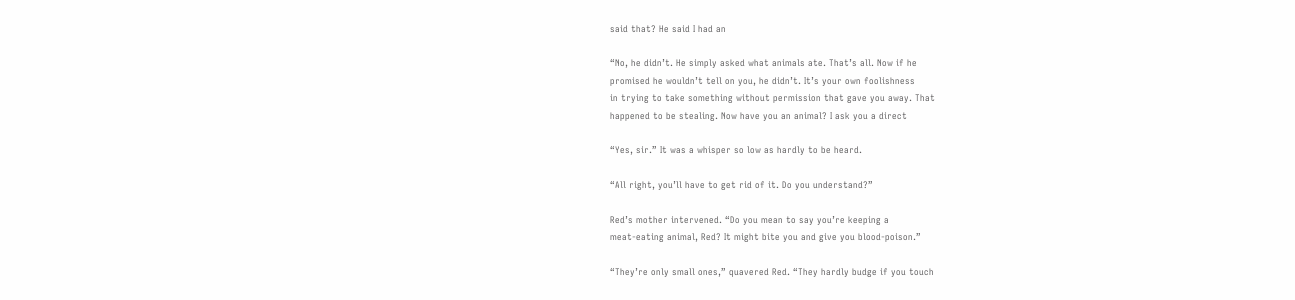said that? He said I had an

“No, he didn’t. He simply asked what animals ate. That’s all. Now if he
promised he wouldn’t tell on you, he didn’t. It’s your own foolishness
in trying to take something without permission that gave you away. That
happened to be stealing. Now have you an animal? I ask you a direct

“Yes, sir.” It was a whisper so low as hardly to be heard.

“All right, you’ll have to get rid of it. Do you understand?”

Red’s mother intervened. “Do you mean to say you’re keeping a
meat-eating animal, Red? It might bite you and give you blood-poison.”

“They’re only small ones,” quavered Red. “They hardly budge if you touch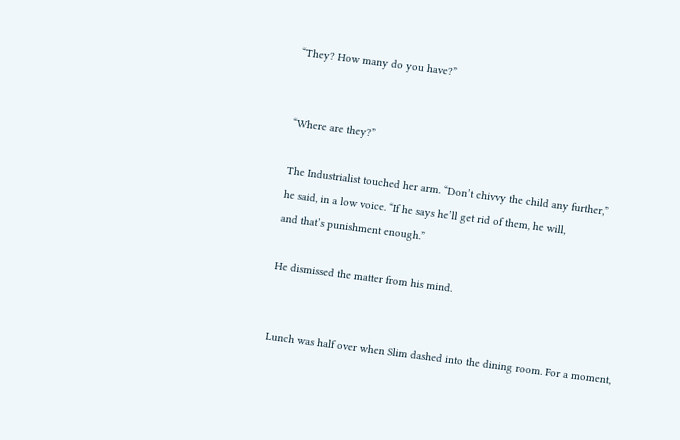“They? How many do you have?”


“Where are they?”

The Industrialist touched her arm. “Don’t chivvy the child any further,”
he said, in a low voice. “If he says he’ll get rid of them, he will,
and that’s punishment enough.”

He dismissed the matter from his mind.


Lunch was half over when Slim dashed into the dining room. For a moment,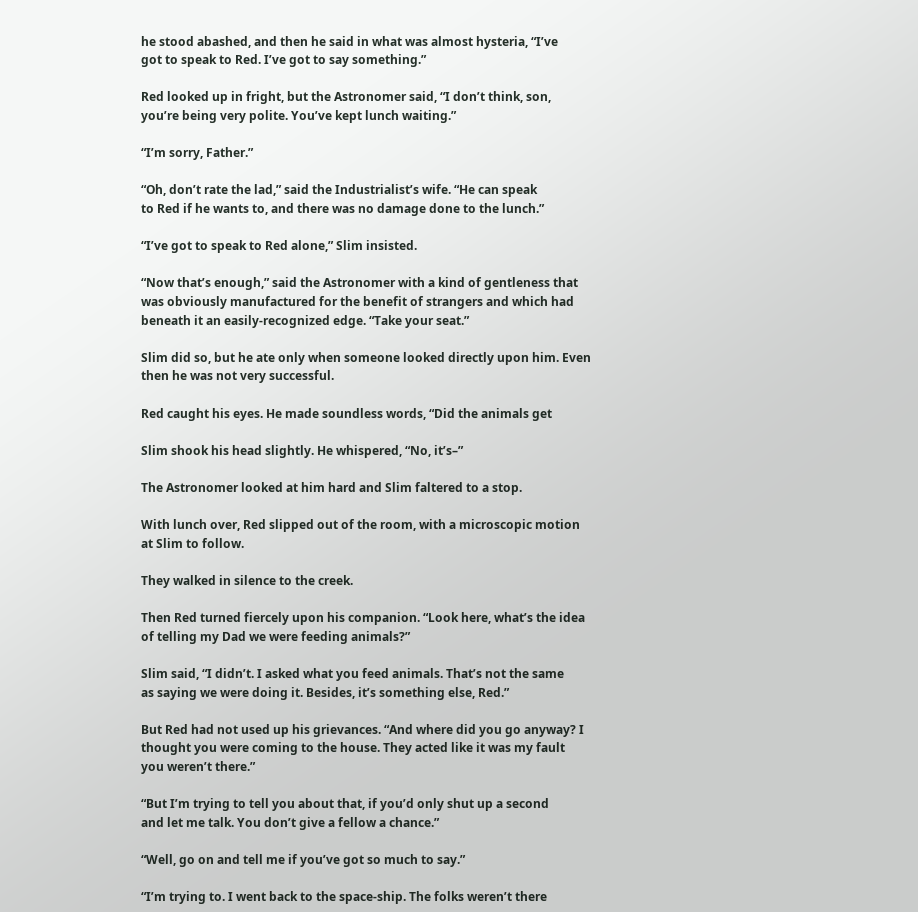he stood abashed, and then he said in what was almost hysteria, “I’ve
got to speak to Red. I’ve got to say something.”

Red looked up in fright, but the Astronomer said, “I don’t think, son,
you’re being very polite. You’ve kept lunch waiting.”

“I’m sorry, Father.”

“Oh, don’t rate the lad,” said the Industrialist’s wife. “He can speak
to Red if he wants to, and there was no damage done to the lunch.”

“I’ve got to speak to Red alone,” Slim insisted.

“Now that’s enough,” said the Astronomer with a kind of gentleness that
was obviously manufactured for the benefit of strangers and which had
beneath it an easily-recognized edge. “Take your seat.”

Slim did so, but he ate only when someone looked directly upon him. Even
then he was not very successful.

Red caught his eyes. He made soundless words, “Did the animals get

Slim shook his head slightly. He whispered, “No, it’s–”

The Astronomer looked at him hard and Slim faltered to a stop.

With lunch over, Red slipped out of the room, with a microscopic motion
at Slim to follow.

They walked in silence to the creek.

Then Red turned fiercely upon his companion. “Look here, what’s the idea
of telling my Dad we were feeding animals?”

Slim said, “I didn’t. I asked what you feed animals. That’s not the same
as saying we were doing it. Besides, it’s something else, Red.”

But Red had not used up his grievances. “And where did you go anyway? I
thought you were coming to the house. They acted like it was my fault
you weren’t there.”

“But I’m trying to tell you about that, if you’d only shut up a second
and let me talk. You don’t give a fellow a chance.”

“Well, go on and tell me if you’ve got so much to say.”

“I’m trying to. I went back to the space-ship. The folks weren’t there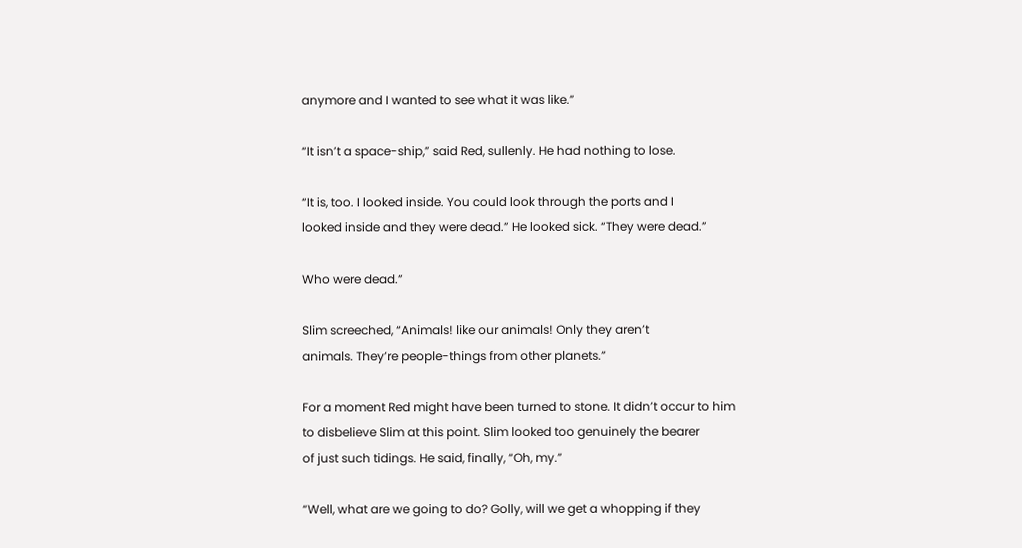anymore and I wanted to see what it was like.”

“It isn’t a space-ship,” said Red, sullenly. He had nothing to lose.

“It is, too. I looked inside. You could look through the ports and I
looked inside and they were dead.” He looked sick. “They were dead.”

Who were dead.”

Slim screeched, “Animals! like our animals! Only they aren’t
animals. They’re people-things from other planets.”

For a moment Red might have been turned to stone. It didn’t occur to him
to disbelieve Slim at this point. Slim looked too genuinely the bearer
of just such tidings. He said, finally, “Oh, my.”

“Well, what are we going to do? Golly, will we get a whopping if they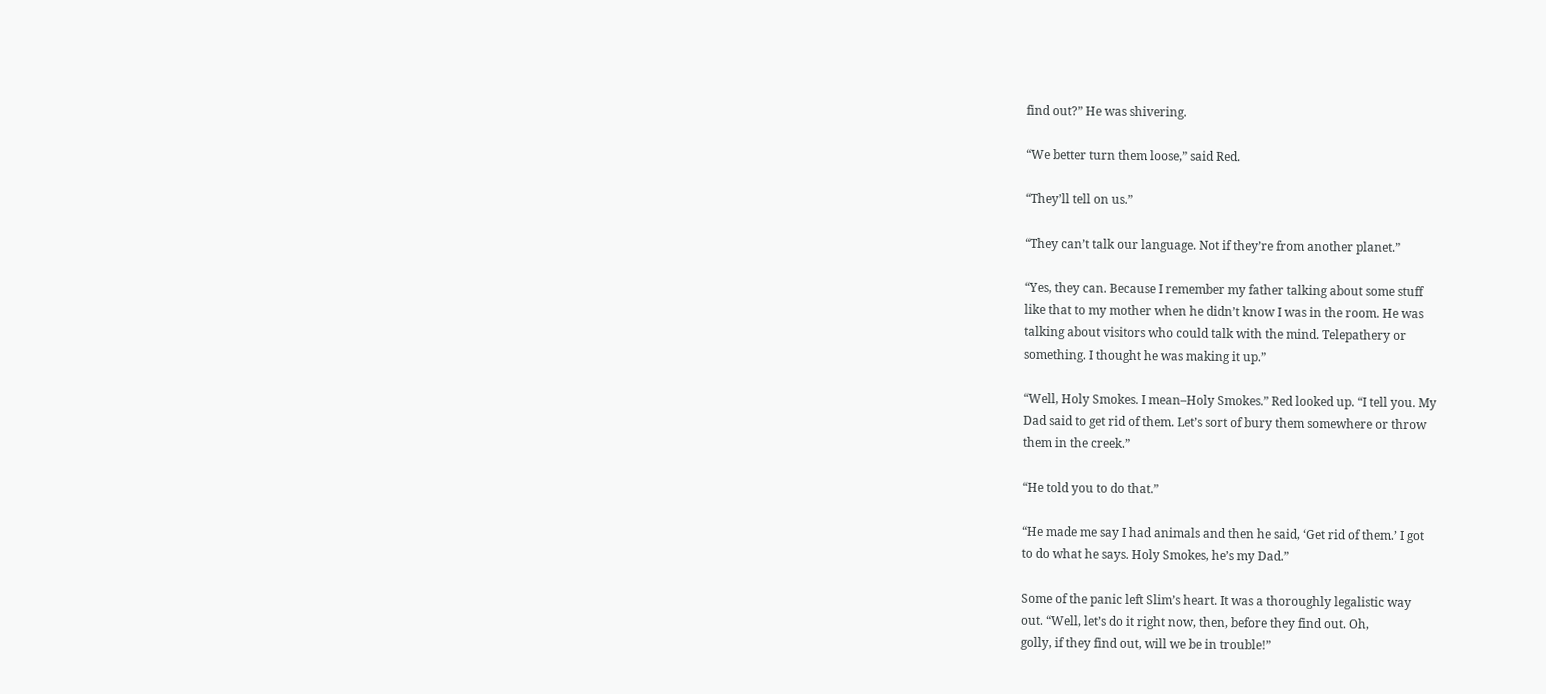find out?” He was shivering.

“We better turn them loose,” said Red.

“They’ll tell on us.”

“They can’t talk our language. Not if they’re from another planet.”

“Yes, they can. Because I remember my father talking about some stuff
like that to my mother when he didn’t know I was in the room. He was
talking about visitors who could talk with the mind. Telepathery or
something. I thought he was making it up.”

“Well, Holy Smokes. I mean–Holy Smokes.” Red looked up. “I tell you. My
Dad said to get rid of them. Let’s sort of bury them somewhere or throw
them in the creek.”

“He told you to do that.”

“He made me say I had animals and then he said, ‘Get rid of them.’ I got
to do what he says. Holy Smokes, he’s my Dad.”

Some of the panic left Slim’s heart. It was a thoroughly legalistic way
out. “Well, let’s do it right now, then, before they find out. Oh,
golly, if they find out, will we be in trouble!”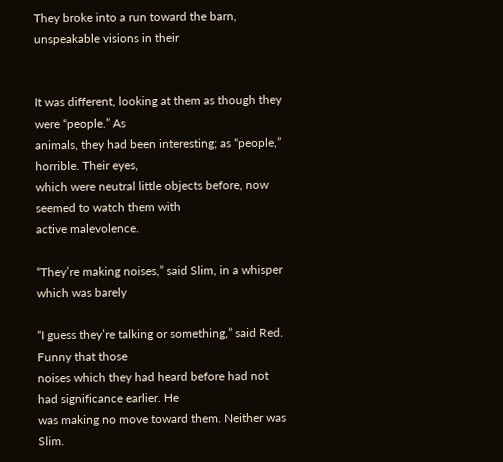They broke into a run toward the barn, unspeakable visions in their


It was different, looking at them as though they were “people.” As
animals, they had been interesting; as “people,” horrible. Their eyes,
which were neutral little objects before, now seemed to watch them with
active malevolence.

“They’re making noises,” said Slim, in a whisper which was barely

“I guess they’re talking or something,” said Red. Funny that those
noises which they had heard before had not had significance earlier. He
was making no move toward them. Neither was Slim.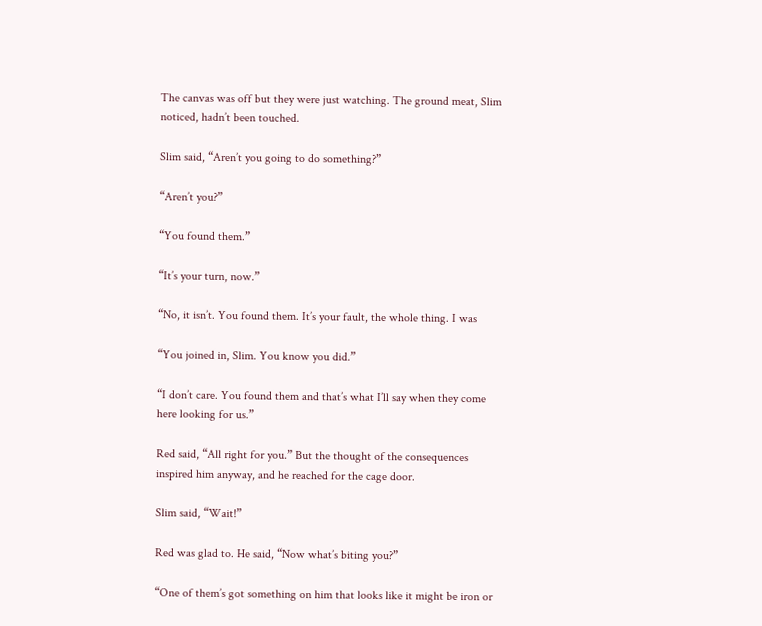The canvas was off but they were just watching. The ground meat, Slim
noticed, hadn’t been touched.

Slim said, “Aren’t you going to do something?”

“Aren’t you?”

“You found them.”

“It’s your turn, now.”

“No, it isn’t. You found them. It’s your fault, the whole thing. I was

“You joined in, Slim. You know you did.”

“I don’t care. You found them and that’s what I’ll say when they come
here looking for us.”

Red said, “All right for you.” But the thought of the consequences
inspired him anyway, and he reached for the cage door.

Slim said, “Wait!”

Red was glad to. He said, “Now what’s biting you?”

“One of them’s got something on him that looks like it might be iron or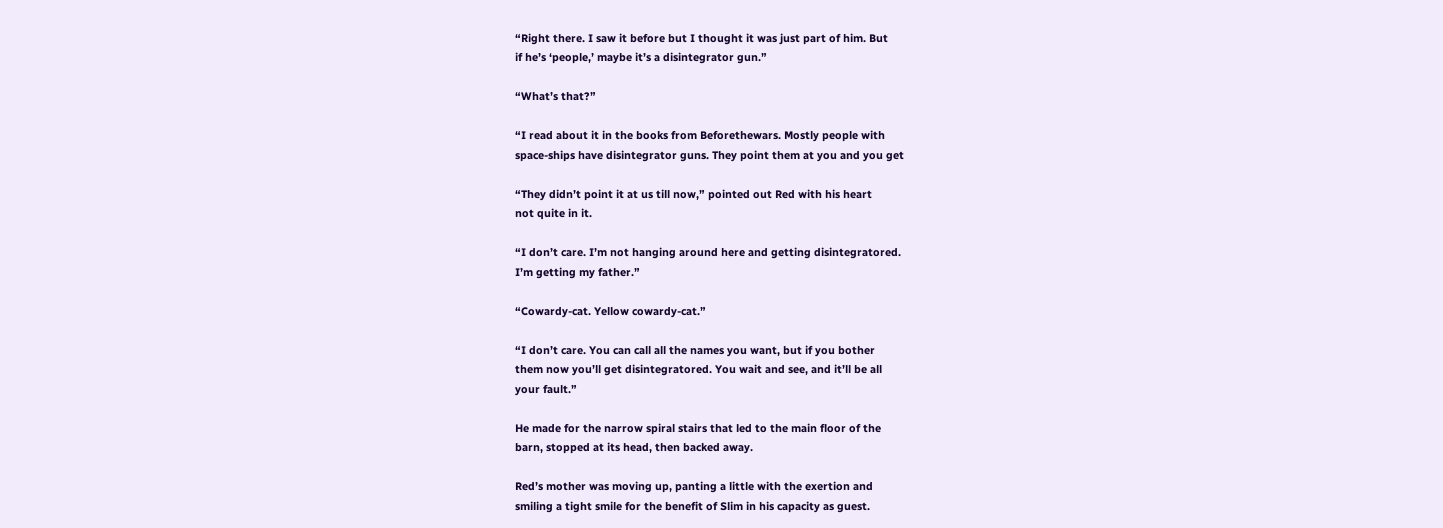“Right there. I saw it before but I thought it was just part of him. But
if he’s ‘people,’ maybe it’s a disintegrator gun.”

“What’s that?”

“I read about it in the books from Beforethewars. Mostly people with
space-ships have disintegrator guns. They point them at you and you get

“They didn’t point it at us till now,” pointed out Red with his heart
not quite in it.

“I don’t care. I’m not hanging around here and getting disintegratored.
I’m getting my father.”

“Cowardy-cat. Yellow cowardy-cat.”

“I don’t care. You can call all the names you want, but if you bother
them now you’ll get disintegratored. You wait and see, and it’ll be all
your fault.”

He made for the narrow spiral stairs that led to the main floor of the
barn, stopped at its head, then backed away.

Red’s mother was moving up, panting a little with the exertion and
smiling a tight smile for the benefit of Slim in his capacity as guest.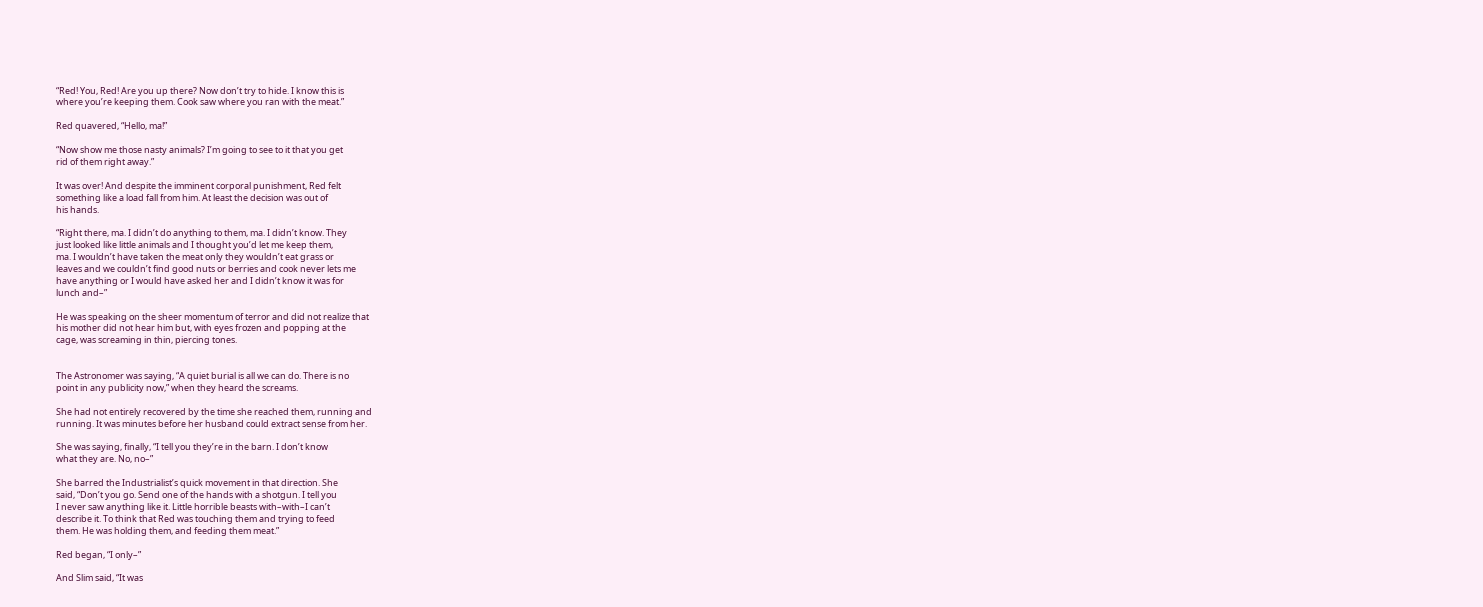“Red! You, Red! Are you up there? Now don’t try to hide. I know this is
where you’re keeping them. Cook saw where you ran with the meat.”

Red quavered, “Hello, ma!”

“Now show me those nasty animals? I’m going to see to it that you get
rid of them right away.”

It was over! And despite the imminent corporal punishment, Red felt
something like a load fall from him. At least the decision was out of
his hands.

“Right there, ma. I didn’t do anything to them, ma. I didn’t know. They
just looked like little animals and I thought you’d let me keep them,
ma. I wouldn’t have taken the meat only they wouldn’t eat grass or
leaves and we couldn’t find good nuts or berries and cook never lets me
have anything or I would have asked her and I didn’t know it was for
lunch and–”

He was speaking on the sheer momentum of terror and did not realize that
his mother did not hear him but, with eyes frozen and popping at the
cage, was screaming in thin, piercing tones.


The Astronomer was saying, “A quiet burial is all we can do. There is no
point in any publicity now,” when they heard the screams.

She had not entirely recovered by the time she reached them, running and
running. It was minutes before her husband could extract sense from her.

She was saying, finally, “I tell you they’re in the barn. I don’t know
what they are. No, no–”

She barred the Industrialist’s quick movement in that direction. She
said, “Don’t you go. Send one of the hands with a shotgun. I tell you
I never saw anything like it. Little horrible beasts with–with–I can’t
describe it. To think that Red was touching them and trying to feed
them. He was holding them, and feeding them meat.”

Red began, “I only–”

And Slim said, “It was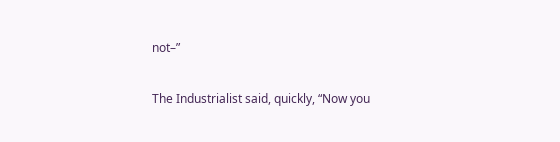not–”

The Industrialist said, quickly, “Now you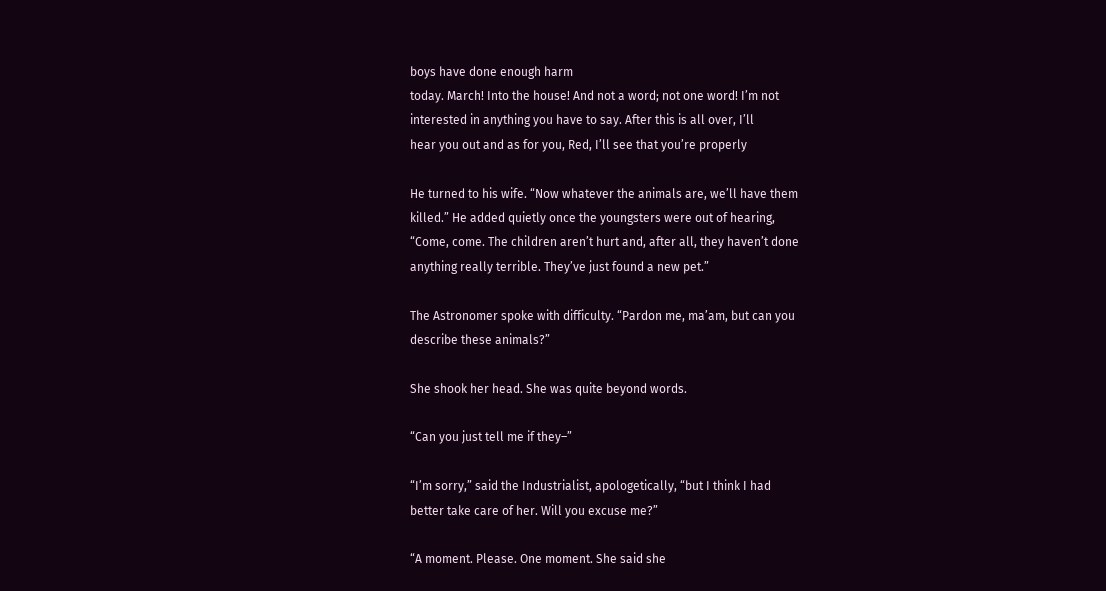boys have done enough harm
today. March! Into the house! And not a word; not one word! I’m not
interested in anything you have to say. After this is all over, I’ll
hear you out and as for you, Red, I’ll see that you’re properly

He turned to his wife. “Now whatever the animals are, we’ll have them
killed.” He added quietly once the youngsters were out of hearing,
“Come, come. The children aren’t hurt and, after all, they haven’t done
anything really terrible. They’ve just found a new pet.”

The Astronomer spoke with difficulty. “Pardon me, ma’am, but can you
describe these animals?”

She shook her head. She was quite beyond words.

“Can you just tell me if they–”

“I’m sorry,” said the Industrialist, apologetically, “but I think I had
better take care of her. Will you excuse me?”

“A moment. Please. One moment. She said she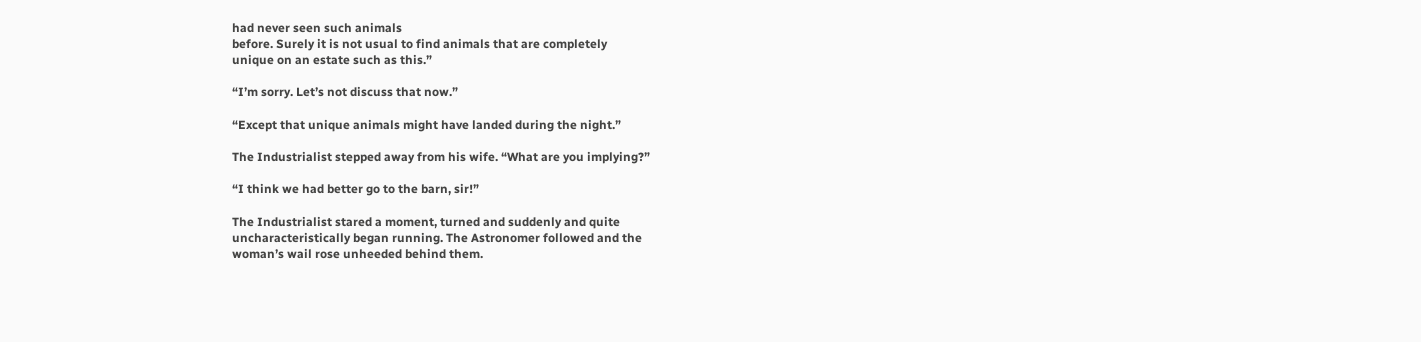had never seen such animals
before. Surely it is not usual to find animals that are completely
unique on an estate such as this.”

“I’m sorry. Let’s not discuss that now.”

“Except that unique animals might have landed during the night.”

The Industrialist stepped away from his wife. “What are you implying?”

“I think we had better go to the barn, sir!”

The Industrialist stared a moment, turned and suddenly and quite
uncharacteristically began running. The Astronomer followed and the
woman’s wail rose unheeded behind them.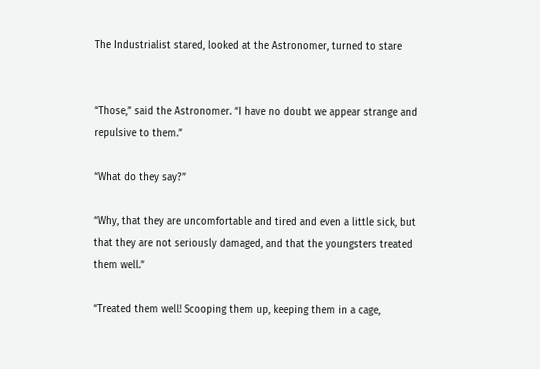The Industrialist stared, looked at the Astronomer, turned to stare


“Those,” said the Astronomer. “I have no doubt we appear strange and
repulsive to them.”

“What do they say?”

“Why, that they are uncomfortable and tired and even a little sick, but
that they are not seriously damaged, and that the youngsters treated
them well.”

“Treated them well! Scooping them up, keeping them in a cage,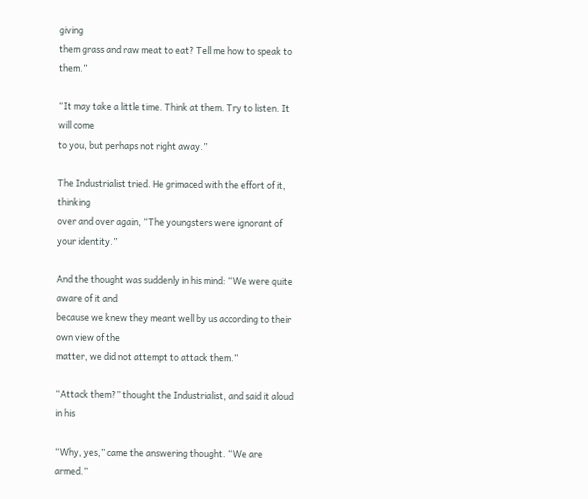giving
them grass and raw meat to eat? Tell me how to speak to them.”

“It may take a little time. Think at them. Try to listen. It will come
to you, but perhaps not right away.”

The Industrialist tried. He grimaced with the effort of it, thinking
over and over again, “The youngsters were ignorant of your identity.”

And the thought was suddenly in his mind: “We were quite aware of it and
because we knew they meant well by us according to their own view of the
matter, we did not attempt to attack them.”

“Attack them?” thought the Industrialist, and said it aloud in his

“Why, yes,” came the answering thought. “We are armed.”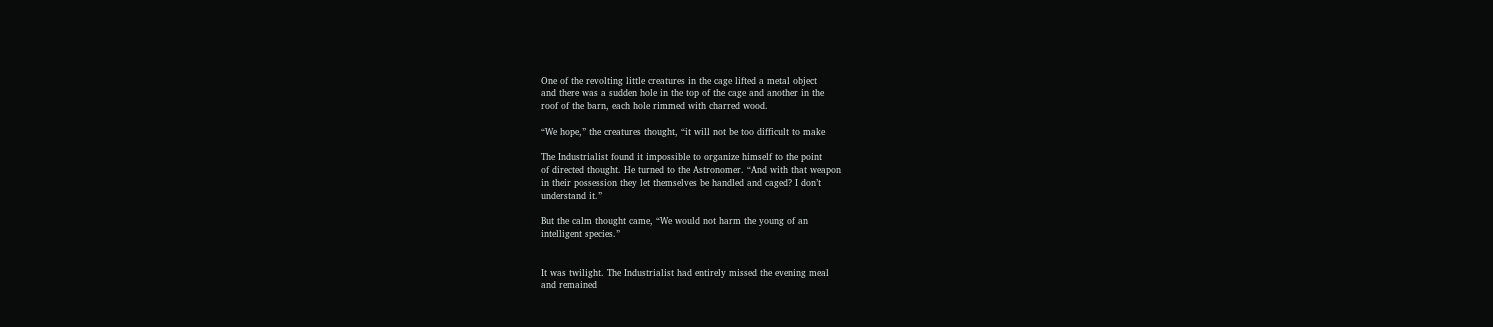One of the revolting little creatures in the cage lifted a metal object
and there was a sudden hole in the top of the cage and another in the
roof of the barn, each hole rimmed with charred wood.

“We hope,” the creatures thought, “it will not be too difficult to make

The Industrialist found it impossible to organize himself to the point
of directed thought. He turned to the Astronomer. “And with that weapon
in their possession they let themselves be handled and caged? I don’t
understand it.”

But the calm thought came, “We would not harm the young of an
intelligent species.”


It was twilight. The Industrialist had entirely missed the evening meal
and remained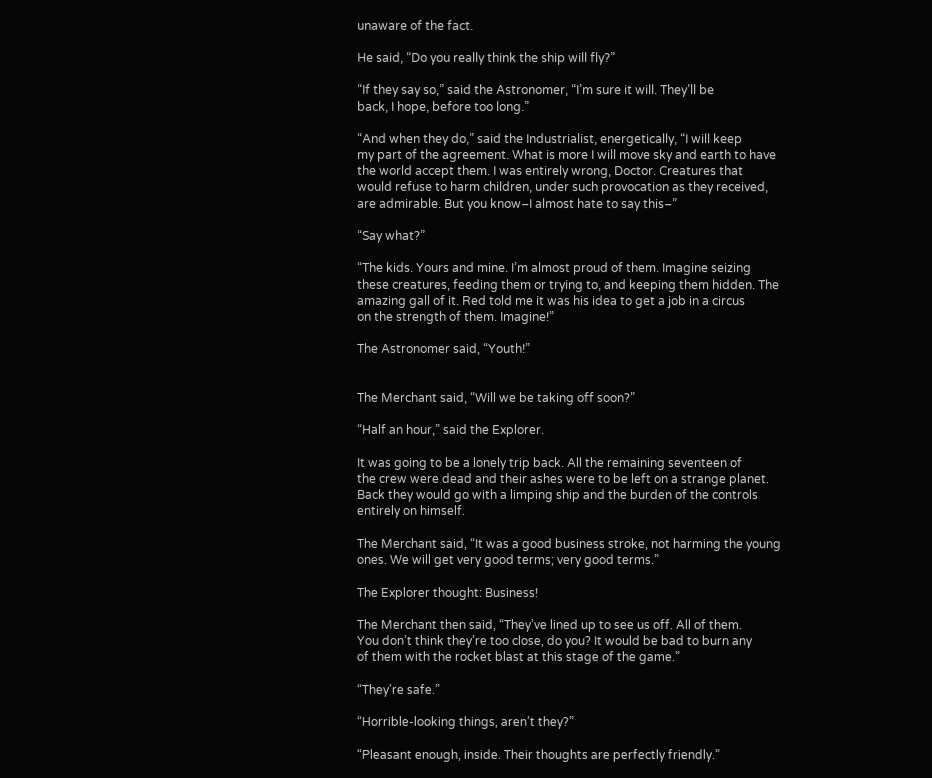unaware of the fact.

He said, “Do you really think the ship will fly?”

“If they say so,” said the Astronomer, “I’m sure it will. They’ll be
back, I hope, before too long.”

“And when they do,” said the Industrialist, energetically, “I will keep
my part of the agreement. What is more I will move sky and earth to have
the world accept them. I was entirely wrong, Doctor. Creatures that
would refuse to harm children, under such provocation as they received,
are admirable. But you know–I almost hate to say this–”

“Say what?”

“The kids. Yours and mine. I’m almost proud of them. Imagine seizing
these creatures, feeding them or trying to, and keeping them hidden. The
amazing gall of it. Red told me it was his idea to get a job in a circus
on the strength of them. Imagine!”

The Astronomer said, “Youth!”


The Merchant said, “Will we be taking off soon?”

“Half an hour,” said the Explorer.

It was going to be a lonely trip back. All the remaining seventeen of
the crew were dead and their ashes were to be left on a strange planet.
Back they would go with a limping ship and the burden of the controls
entirely on himself.

The Merchant said, “It was a good business stroke, not harming the young
ones. We will get very good terms; very good terms.”

The Explorer thought: Business!

The Merchant then said, “They’ve lined up to see us off. All of them.
You don’t think they’re too close, do you? It would be bad to burn any
of them with the rocket blast at this stage of the game.”

“They’re safe.”

“Horrible-looking things, aren’t they?”

“Pleasant enough, inside. Their thoughts are perfectly friendly.”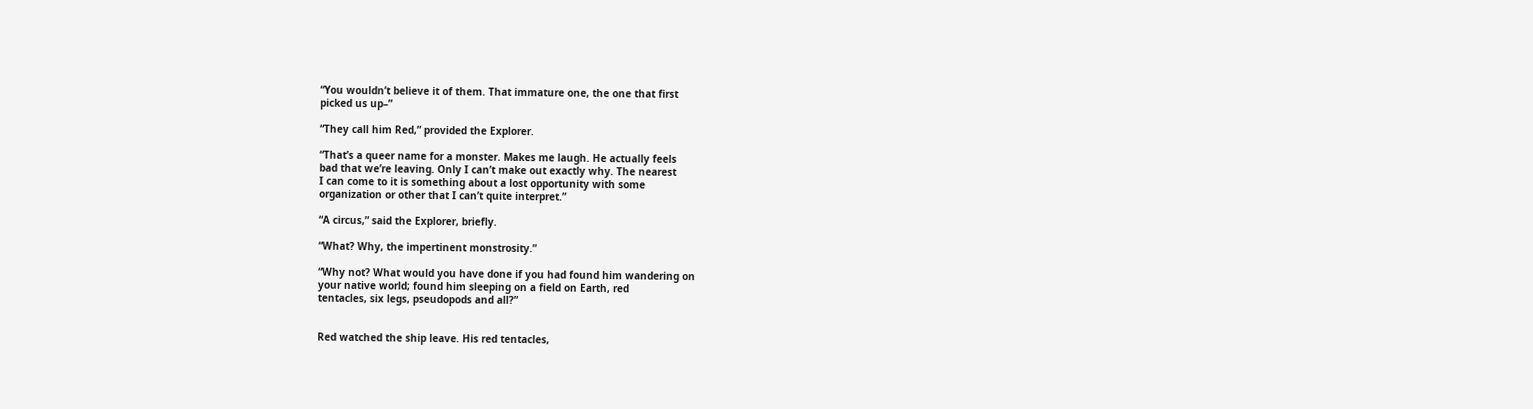“You wouldn’t believe it of them. That immature one, the one that first
picked us up–”

“They call him Red,” provided the Explorer.

“That’s a queer name for a monster. Makes me laugh. He actually feels
bad that we’re leaving. Only I can’t make out exactly why. The nearest
I can come to it is something about a lost opportunity with some
organization or other that I can’t quite interpret.”

“A circus,” said the Explorer, briefly.

“What? Why, the impertinent monstrosity.”

“Why not? What would you have done if you had found him wandering on
your native world; found him sleeping on a field on Earth, red
tentacles, six legs, pseudopods and all?”


Red watched the ship leave. His red tentacles,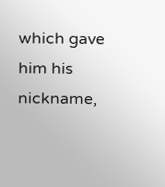which gave him his
nickname,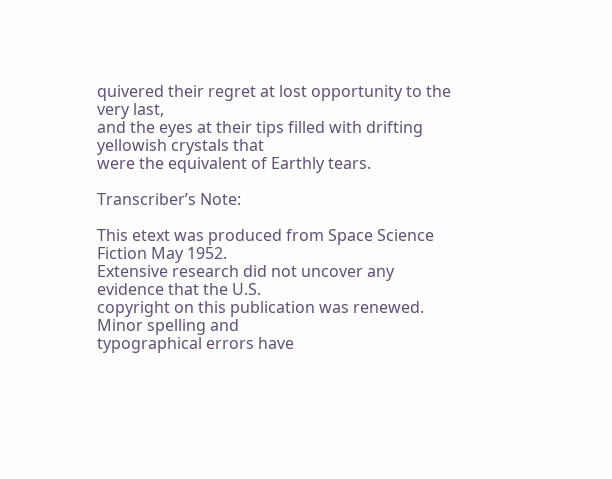quivered their regret at lost opportunity to the very last,
and the eyes at their tips filled with drifting yellowish crystals that
were the equivalent of Earthly tears.

Transcriber’s Note:

This etext was produced from Space Science Fiction May 1952.
Extensive research did not uncover any evidence that the U.S.
copyright on this publication was renewed. Minor spelling and
typographical errors have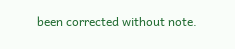been corrected without note.